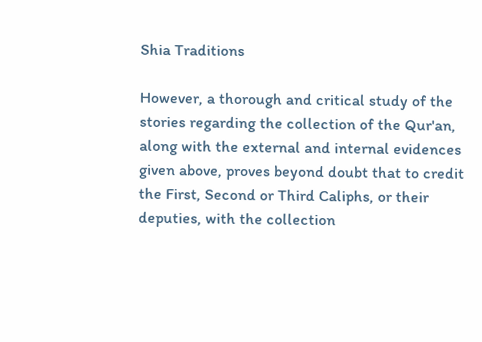Shia Traditions

However, a thorough and critical study of the stories regarding the collection of the Qur'an, along with the external and internal evidences given above, proves beyond doubt that to credit the First, Second or Third Caliphs, or their deputies, with the collection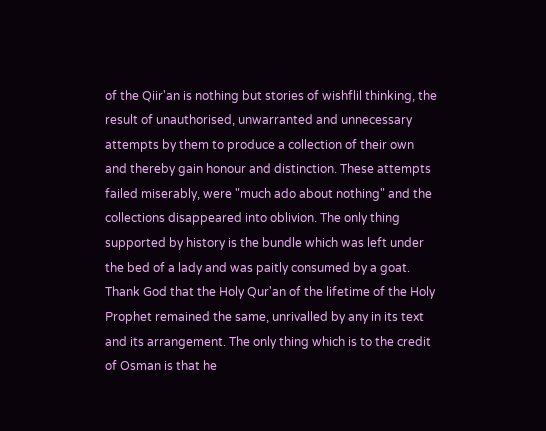of the Qiir'an is nothing but stories of wishflil thinking, the result of unauthorised, unwarranted and unnecessary attempts by them to produce a collection of their own and thereby gain honour and distinction. These attempts failed miserably, were "much ado about nothing" and the collections disappeared into oblivion. The only thing supported by history is the bundle which was left under the bed of a lady and was paitly consumed by a goat. Thank God that the Holy Qur'an of the lifetime of the Holy Prophet remained the same, unrivalled by any in its text and its arrangement. The only thing which is to the credit of Osman is that he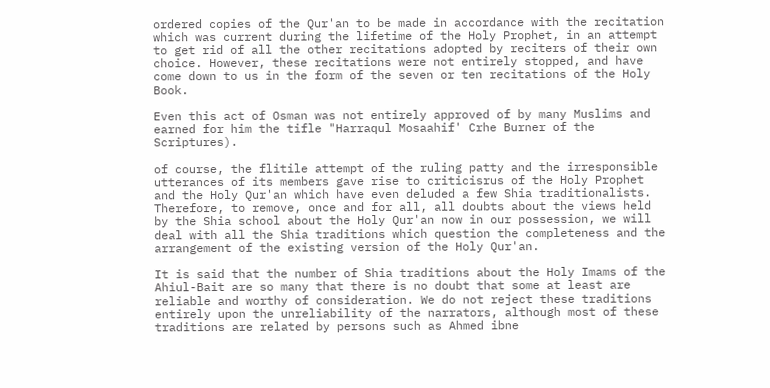ordered copies of the Qur'an to be made in accordance with the recitation which was current during the lifetime of the Holy Prophet, in an attempt to get rid of all the other recitations adopted by reciters of their own choice. However, these recitations were not entirely stopped, and have come down to us in the form of the seven or ten recitations of the Holy Book.

Even this act of Osman was not entirely approved of by many Muslims and earned for him the tifle "Harraqul Mosaahif' Crhe Burner of the Scriptures).

of course, the flitile attempt of the ruling patty and the irresponsible utterances of its members gave rise to criticisrus of the Holy Prophet and the Holy Qur'an which have even deluded a few Shia traditionalists. Therefore, to remove, once and for all, all doubts about the views held by the Shia school about the Holy Qur'an now in our possession, we will deal with all the Shia traditions which question the completeness and the arrangement of the existing version of the Holy Qur'an.

It is said that the number of Shia traditions about the Holy Imams of the Ahiul-Bait are so many that there is no doubt that some at least are reliable and worthy of consideration. We do not reject these traditions entirely upon the unreliability of the narrators, although most of these traditions are related by persons such as Ahmed ibne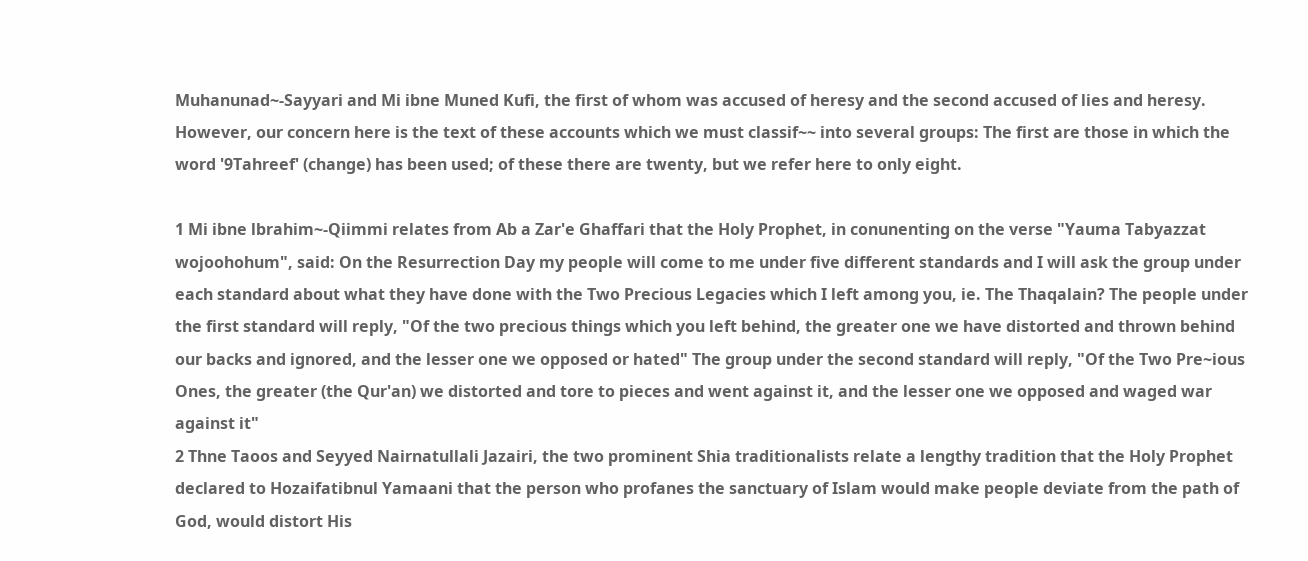Muhanunad~-Sayyari and Mi ibne Muned Kufi, the first of whom was accused of heresy and the second accused of lies and heresy. However, our concern here is the text of these accounts which we must classif~~ into several groups: The first are those in which the word '9Tahreef' (change) has been used; of these there are twenty, but we refer here to only eight.

1 Mi ibne lbrahim~-Qiimmi relates from Ab a Zar'e Ghaffari that the Holy Prophet, in conunenting on the verse "Yauma Tabyazzat wojoohohum", said: On the Resurrection Day my people will come to me under five different standards and I will ask the group under each standard about what they have done with the Two Precious Legacies which I left among you, ie. The Thaqalain? The people under the first standard will reply, "Of the two precious things which you left behind, the greater one we have distorted and thrown behind our backs and ignored, and the lesser one we opposed or hated" The group under the second standard will reply, "Of the Two Pre~ious Ones, the greater (the Qur'an) we distorted and tore to pieces and went against it, and the lesser one we opposed and waged war against it"
2 Thne Taoos and Seyyed Nairnatullali Jazairi, the two prominent Shia traditionalists relate a lengthy tradition that the Holy Prophet declared to Hozaifatibnul Yamaani that the person who profanes the sanctuary of Islam would make people deviate from the path of God, would distort His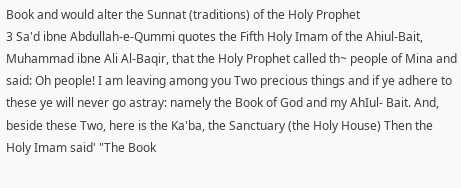Book and would alter the Sunnat (traditions) of the Holy Prophet
3 Sa'd ibne Abdullah-e-Qummi quotes the Fifth Holy Imam of the Ahiul-Bait, Muhammad ibne Ali Al-Baqir, that the Holy Prophet called th~ people of Mina and said: Oh people! I am leaving among you Two precious things and if ye adhere to these ye will never go astray: namely the Book of God and my AhIul- Bait. And, beside these Two, here is the Ka'ba, the Sanctuary (the Holy House) Then the Holy Imam said' "The Book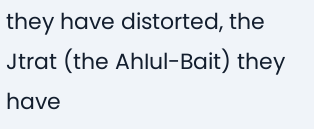they have distorted, the Jtrat (the AhIul-Bait) they have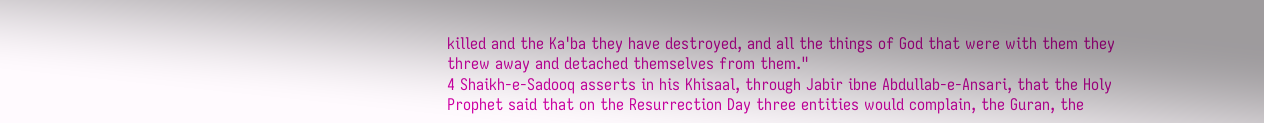killed and the Ka'ba they have destroyed, and all the things of God that were with them they threw away and detached themselves from them."
4 Shaikh-e-Sadooq asserts in his Khisaal, through Jabir ibne Abdullab-e-Ansari, that the Holy Prophet said that on the Resurrection Day three entities would complain, the Guran, the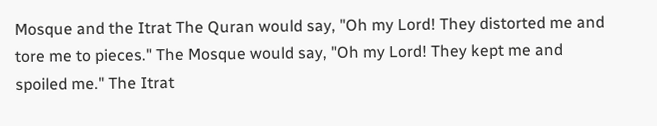Mosque and the Itrat The Quran would say, "Oh my Lord! They distorted me and tore me to pieces." The Mosque would say, "Oh my Lord! They kept me and spoiled me." The Itrat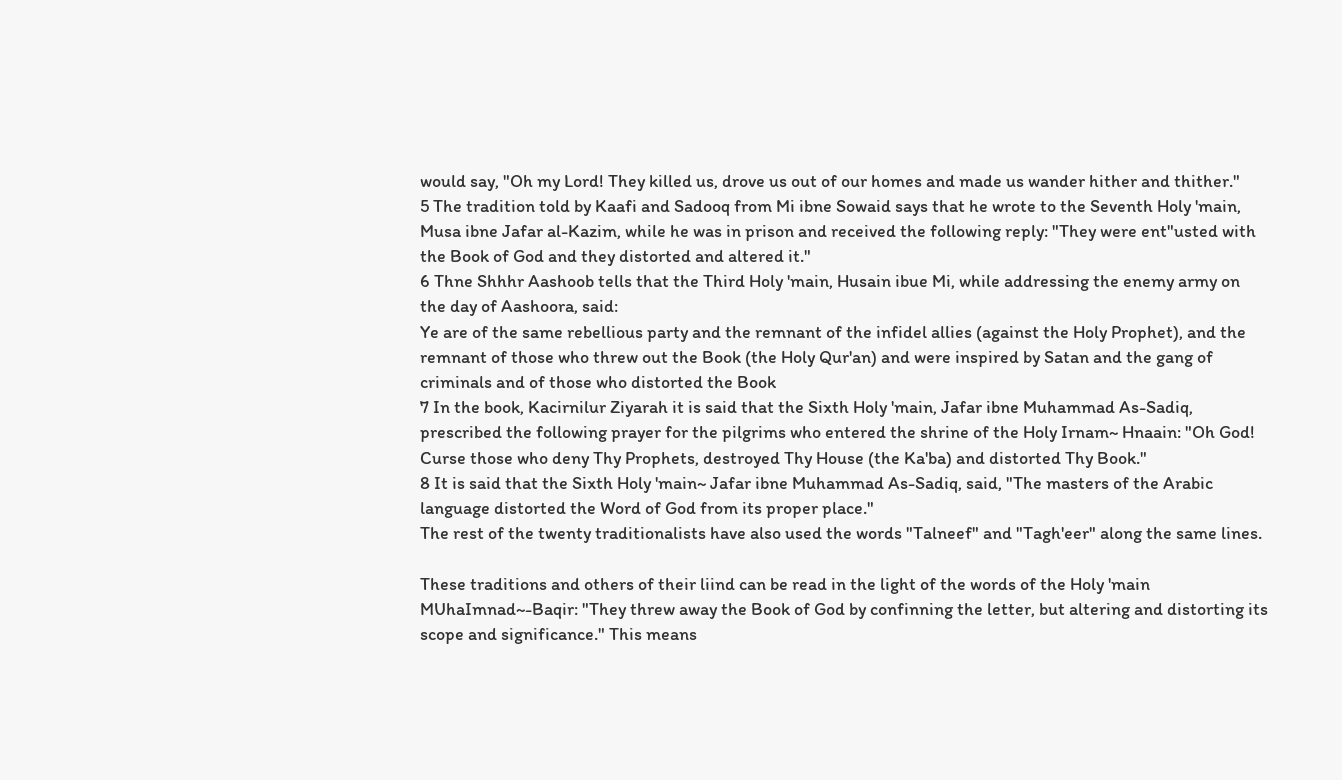would say, "Oh my Lord! They killed us, drove us out of our homes and made us wander hither and thither."
5 The tradition told by Kaafi and Sadooq from Mi ibne Sowaid says that he wrote to the Seventh Holy 'main, Musa ibne Jafar al-Kazim, while he was in prison and received the following reply: "They were ent"usted with the Book of God and they distorted and altered it."
6 Thne Shhhr Aashoob tells that the Third Holy 'main, Husain ibue Mi, while addressing the enemy army on the day of Aashoora, said:
Ye are of the same rebellious party and the remnant of the infidel allies (against the Holy Prophet), and the remnant of those who threw out the Book (the Holy Qur'an) and were inspired by Satan and the gang of criminals and of those who distorted the Book
7 In the book, Kacirnilur Ziyarah it is said that the Sixth Holy 'main, Jafar ibne Muhammad As-Sadiq, prescribed the following prayer for the pilgrims who entered the shrine of the Holy Irnam~ Hnaain: "Oh God! Curse those who deny Thy Prophets, destroyed Thy House (the Ka'ba) and distorted Thy Book."
8 It is said that the Sixth Holy 'main~ Jafar ibne Muhammad As-Sadiq, said, "The masters of the Arabic language distorted the Word of God from its proper place."
The rest of the twenty traditionalists have also used the words "Talneef" and "Tagh'eer" along the same lines.

These traditions and others of their liind can be read in the light of the words of the Holy 'main MUhaImnad~-Baqir: "They threw away the Book of God by confinning the letter, but altering and distorting its scope and significance." This means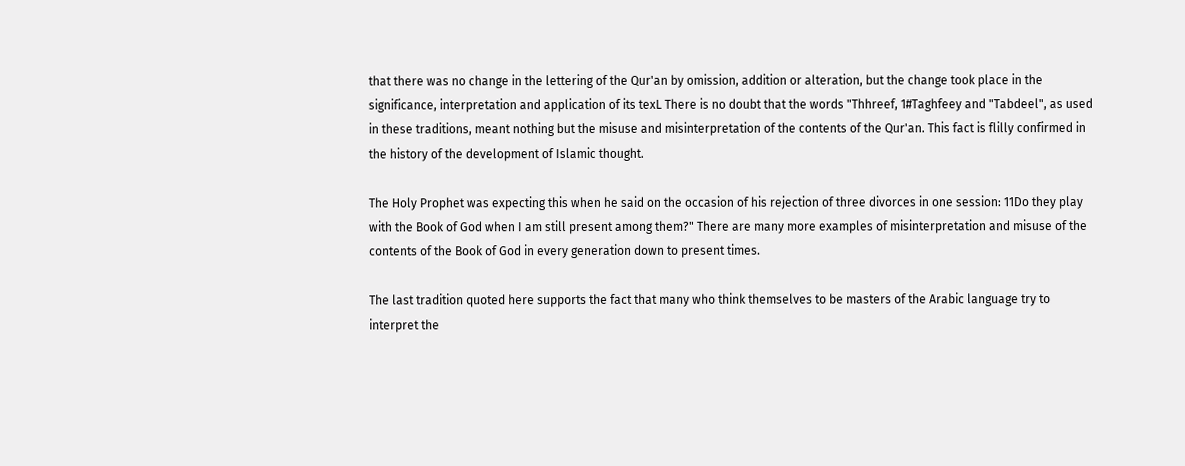that there was no change in the lettering of the Qur'an by omission, addition or alteration, but the change took place in the significance, interpretation and application of its texL There is no doubt that the words "Thhreef, 1#Taghfeey and "Tabdeel", as used in these traditions, meant nothing but the misuse and misinterpretation of the contents of the Qur'an. This fact is flilly confirmed in the history of the development of Islamic thought.

The Holy Prophet was expecting this when he said on the occasion of his rejection of three divorces in one session: 11Do they play with the Book of God when I am still present among them?" There are many more examples of misinterpretation and misuse of the contents of the Book of God in every generation down to present times.

The last tradition quoted here supports the fact that many who think themselves to be masters of the Arabic language try to interpret the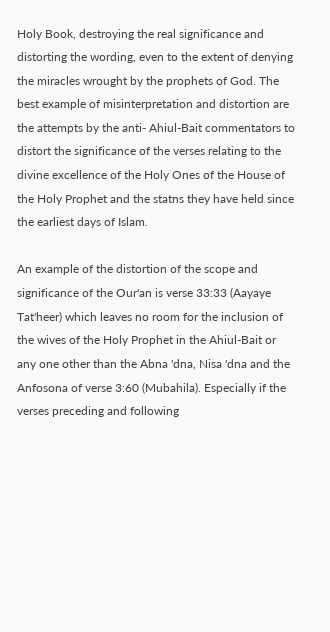Holy Book, destroying the real significance and distorting the wording, even to the extent of denying the miracles wrought by the prophets of God. The best example of misinterpretation and distortion are the attempts by the anti- Ahiul-Bait commentators to distort the significance of the verses relating to the divine excellence of the Holy Ones of the House of the Holy Prophet and the statns they have held since the earliest days of Islam.

An example of the distortion of the scope and significance of the Our'an is verse 33:33 (Aayaye Tat'heer) which leaves no room for the inclusion of the wives of the Holy Prophet in the Ahiul-Bait or any one other than the Abna 'dna, Nisa 'dna and the Anfosona of verse 3:60 (Mubahila). Especially if the verses preceding and following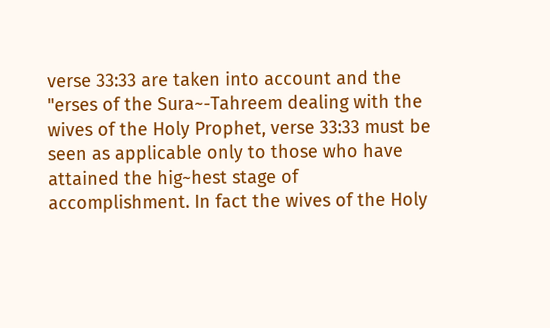verse 33:33 are taken into account and the "erses of the Sura~-Tahreem dealing with the wives of the Holy Prophet, verse 33:33 must be seen as applicable only to those who have attained the hig~hest stage of accomplishment. In fact the wives of the Holy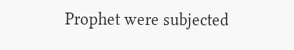Prophet were subjected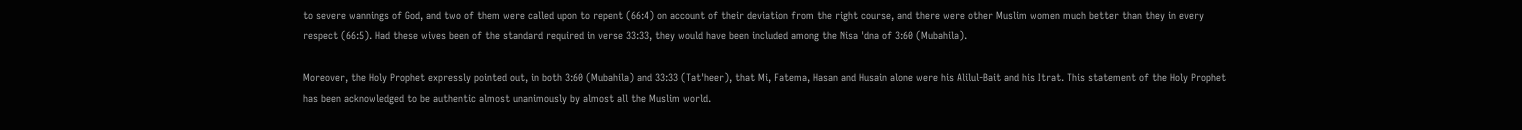to severe wannings of God, and two of them were called upon to repent (66:4) on account of their deviation from the right course, and there were other Muslim women much better than they in every respect (66:5). Had these wives been of the standard required in verse 33:33, they would have been included among the Nisa 'dna of 3:60 (Mubahila).

Moreover, the Holy Prophet expressly pointed out, in both 3:60 (Mubahila) and 33:33 (Tat'heer), that Mi, Fatema, Hasan and Husain alone were his Alilul-Bait and his Itrat. This statement of the Holy Prophet has been acknowledged to be authentic almost unanimously by almost all the Muslim world.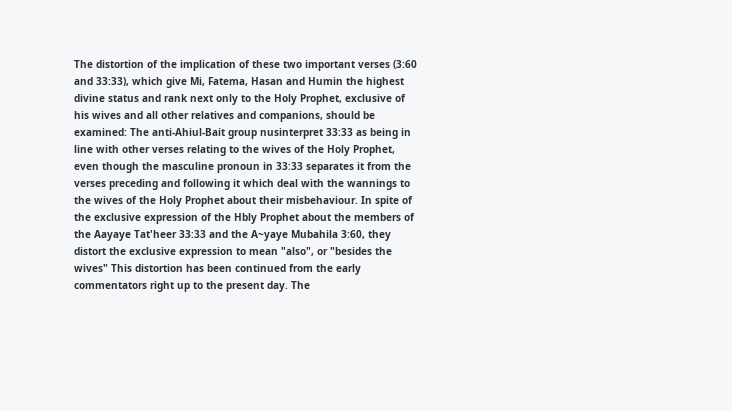The distortion of the implication of these two important verses (3:60 and 33:33), which give Mi, Fatema, Hasan and Humin the highest divine status and rank next only to the Holy Prophet, exclusive of his wives and all other relatives and companions, should be examined: The anti-Ahiul-Bait group nusinterpret 33:33 as being in line with other verses relating to the wives of the Holy Prophet, even though the masculine pronoun in 33:33 separates it from the verses preceding and following it which deal with the wannings to the wives of the Holy Prophet about their misbehaviour. In spite of the exclusive expression of the Hbly Prophet about the members of the Aayaye Tat'heer 33:33 and the A~yaye Mubahila 3:60, they distort the exclusive expression to mean "also", or "besides the wives" This distortion has been continued from the early commentators right up to the present day. The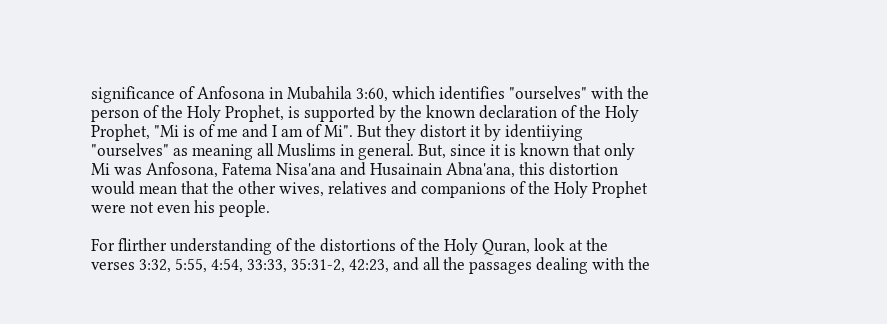significance of Anfosona in Mubahila 3:60, which identifies "ourselves" with the person of the Holy Prophet, is supported by the known declaration of the Holy Prophet, "Mi is of me and I am of Mi". But they distort it by identiiying "ourselves" as meaning all Muslims in general. But, since it is known that only Mi was Anfosona, Fatema Nisa'ana and Husainain Abna'ana, this distortion would mean that the other wives, relatives and companions of the Holy Prophet were not even his people.

For flirther understanding of the distortions of the Holy Quran, look at the verses 3:32, 5:55, 4:54, 33:33, 35:31-2, 42:23, and all the passages dealing with the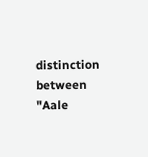distinction between "Aale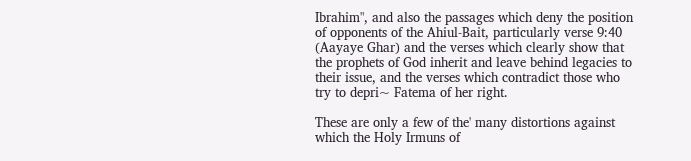Ibrahim", and also the passages which deny the position of opponents of the Ahiul-Bait, particularly verse 9:40 (Aayaye Ghar) and the verses which clearly show that the prophets of God inherit and leave behind legacies to their issue, and the verses which contradict those who try to depri~ Fatema of her right.

These are only a few of the' many distortions against which the Holy Irmuns of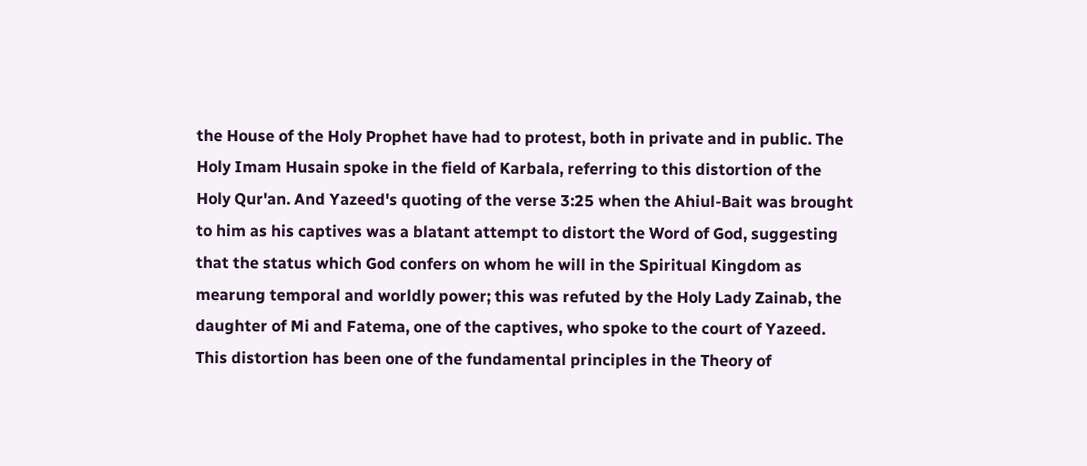the House of the Holy Prophet have had to protest, both in private and in public. The Holy Imam Husain spoke in the field of Karbala, referring to this distortion of the Holy Qur'an. And Yazeed's quoting of the verse 3:25 when the Ahiul-Bait was brought to him as his captives was a blatant attempt to distort the Word of God, suggesting that the status which God confers on whom he will in the Spiritual Kingdom as mearung temporal and worldly power; this was refuted by the Holy Lady Zainab, the daughter of Mi and Fatema, one of the captives, who spoke to the court of Yazeed. This distortion has been one of the fundamental principles in the Theory of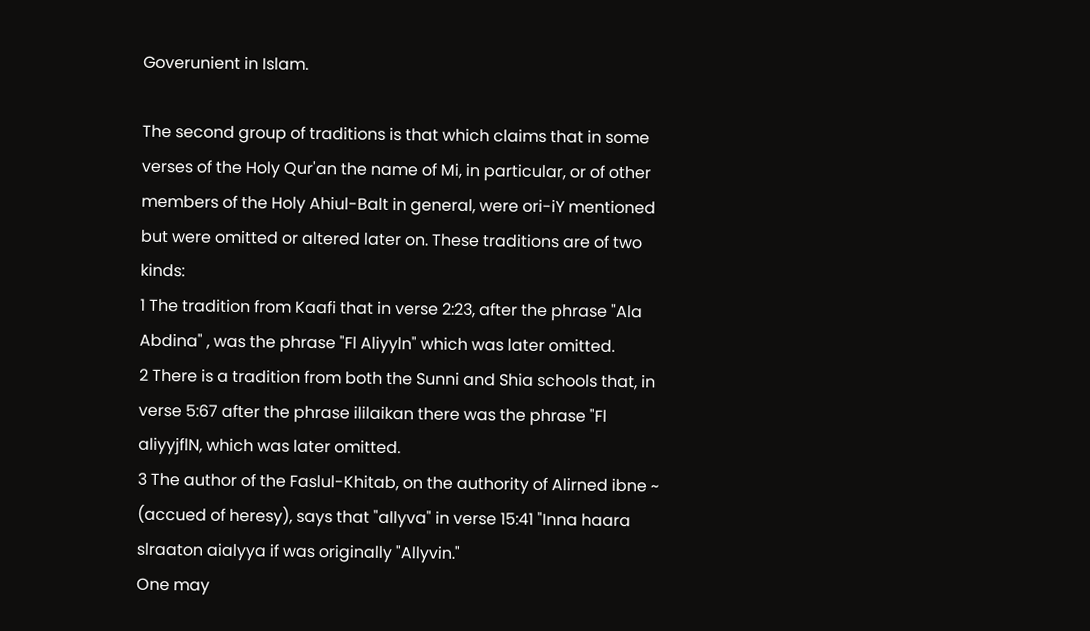Goverunient in Islam.

The second group of traditions is that which claims that in some verses of the Holy Qur'an the name of Mi, in particular, or of other members of the Holy Ahiul-Balt in general, were ori-iY mentioned but were omitted or altered later on. These traditions are of two kinds:
1 The tradition from Kaafi that in verse 2:23, after the phrase "Ala Abdina" , was the phrase "Fl Aliyyln" which was later omitted.
2 There is a tradition from both the Sunni and Shia schools that, in verse 5:67 after the phrase ililaikan there was the phrase "Fl aliyyjflN, which was later omitted.
3 The author of the Faslul-Khitab, on the authority of Alirned ibne ~ (accued of heresy), says that "allyva" in verse 15:41 "Inna haara slraaton aialyya if was originally "Allyvin."
One may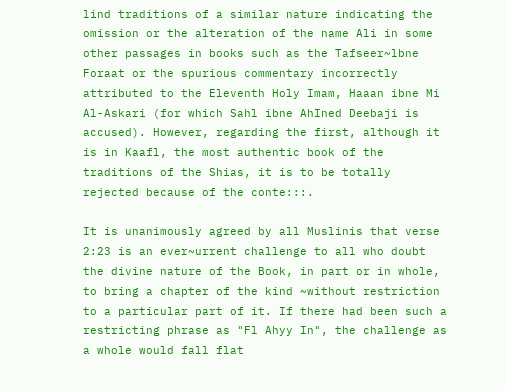lind traditions of a similar nature indicating the omission or the alteration of the name Ali in some other passages in books such as the Tafseer~lbne Foraat or the spurious commentary incorrectly attributed to the Eleventh Holy Imam, Haaan ibne Mi Al-Askari (for which Sahl ibne AhIned Deebaji is accused). However, regarding the first, although it is in Kaafl, the most authentic book of the traditions of the Shias, it is to be totally rejected because of the conte:::.

It is unanimously agreed by all Muslinis that verse 2:23 is an ever~urrent challenge to all who doubt the divine nature of the Book, in part or in whole, to bring a chapter of the kind ~without restriction to a particular part of it. If there had been such a restricting phrase as "Fl Ahyy In", the challenge as a whole would fall flat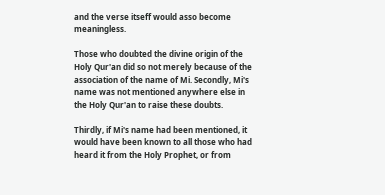and the verse itseff would asso become meaningless.

Those who doubted the divine origin of the Holy Qur'an did so not merely because of the association of the name of Mi. Secondly, Mi's name was not mentioned anywhere else in the Holy Qur'an to raise these doubts.

Thirdly, if Mi's name had been mentioned, it would have been known to all those who had heard it from the Holy Prophet, or from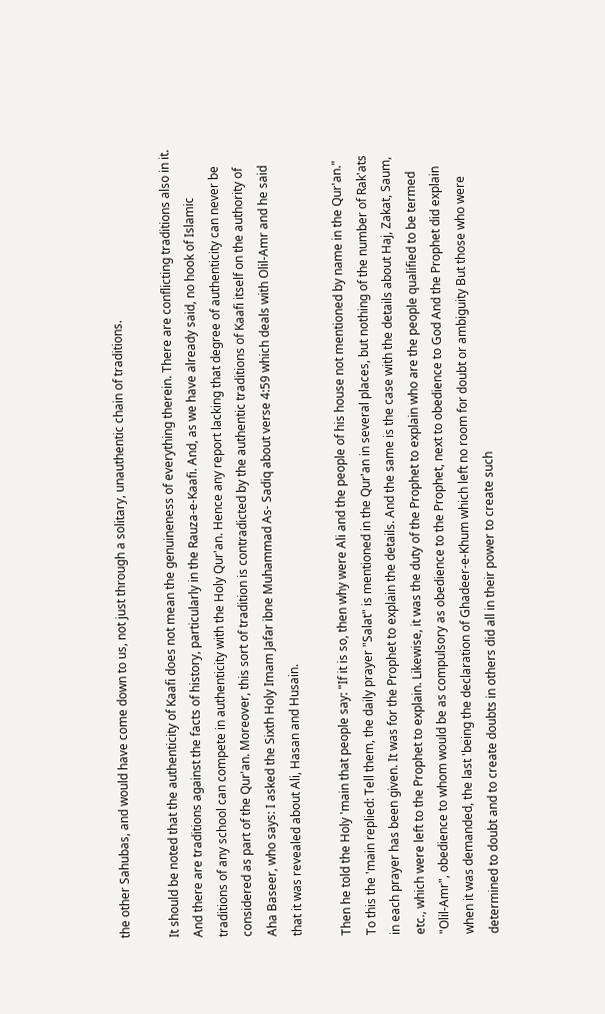the other Sahubas, and would have come down to us, not just through a solitary, unauthentic chain of traditions.

It should be noted that the authenticity of Kaafi does not mean the genuineness of everything therein. There are conflicting traditions also in it. And there are traditions against the facts of history, particularly in the Rauza-e-Kaafi. And, as we have already said, no hook of Islamic traditions of any school can compete in authenticity with the Holy Qur'an. Hence any report lacking that degree of authenticity can never be considered as part of the Qur'an. Moreover, this sort of tradition is contradicted by the authentic traditions of Kaafi itself on the authority of Aha Baseer, who says: I asked the Sixth Holy Imam Jafar ibne Muhammad As- Sadiq about verse 4:59 which deals with Olil-Amr and he said that it was revealed about Ali, Hasan and Husain.

Then he told the Holy 'main that people say: "If it is so, then why were Ali and the people of his house not mentioned by name in the Qur'an." To this the 'main replied: Tell them, the daily prayer "Salat" is mentioned in the Qur'an in several places, but nothing of the number of Rak'ats in each prayer has been given. It was for the Prophet to explain the details. And the same is the case with the details about Haj, Zakat, Saum, etc., which were left to the Prophet to explain. Likewise, it was the duty of the Prophet to explain who are the people qualified to be termed "Olil-Amr", obedience to whom would be as compulsory as obedience to the Prophet, next to obedience to God And the Prophet did explain when it was demanded, the last 'being the declaration of Ghadeer-e-Khum which left no room for doubt or ambiguity But those who were determined to doubt and to create doubts in others did all in their power to create such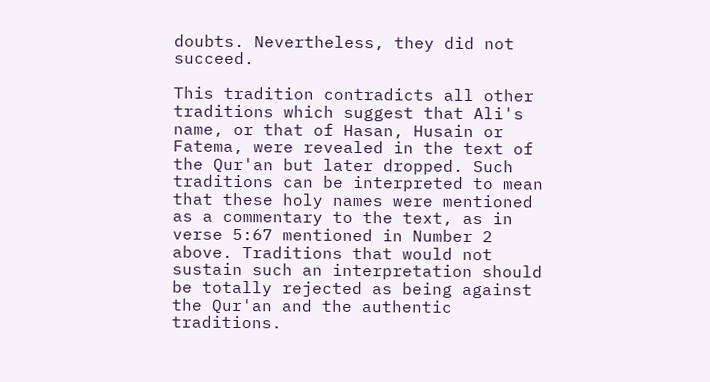doubts. Nevertheless, they did not succeed.

This tradition contradicts all other traditions which suggest that Ali's name, or that of Hasan, Husain or Fatema, were revealed in the text of the Qur'an but later dropped. Such traditions can be interpreted to mean that these holy names were mentioned as a commentary to the text, as in verse 5:67 mentioned in Number 2 above. Traditions that would not sustain such an interpretation should be totally rejected as being against the Qur'an and the authentic traditions.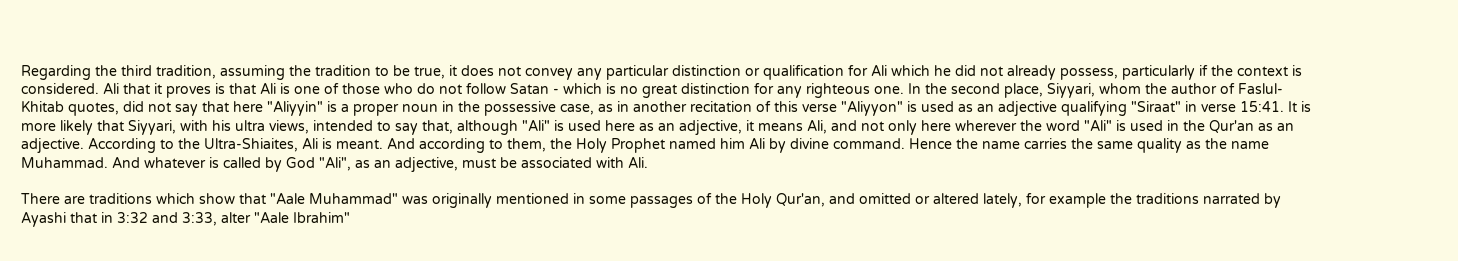Regarding the third tradition, assuming the tradition to be true, it does not convey any particular distinction or qualification for Ali which he did not already possess, particularly if the context is considered. Ali that it proves is that Ali is one of those who do not follow Satan - which is no great distinction for any righteous one. In the second place, Siyyari, whom the author of Faslul-Khitab quotes, did not say that here "Aliyyin" is a proper noun in the possessive case, as in another recitation of this verse "Aliyyon" is used as an adjective qualifying "Siraat" in verse 15:41. It is more likely that Siyyari, with his ultra views, intended to say that, although "Ali" is used here as an adjective, it means Ali, and not only here wherever the word "Ali" is used in the Qur'an as an adjective. According to the Ultra-Shiaites, Ali is meant. And according to them, the Holy Prophet named him Ali by divine command. Hence the name carries the same quality as the name Muhammad. And whatever is called by God "Ali", as an adjective, must be associated with Ali.

There are traditions which show that "Aale Muhammad" was originally mentioned in some passages of the Holy Qur'an, and omitted or altered lately, for example the traditions narrated by Ayashi that in 3:32 and 3:33, alter "Aale Ibrahim"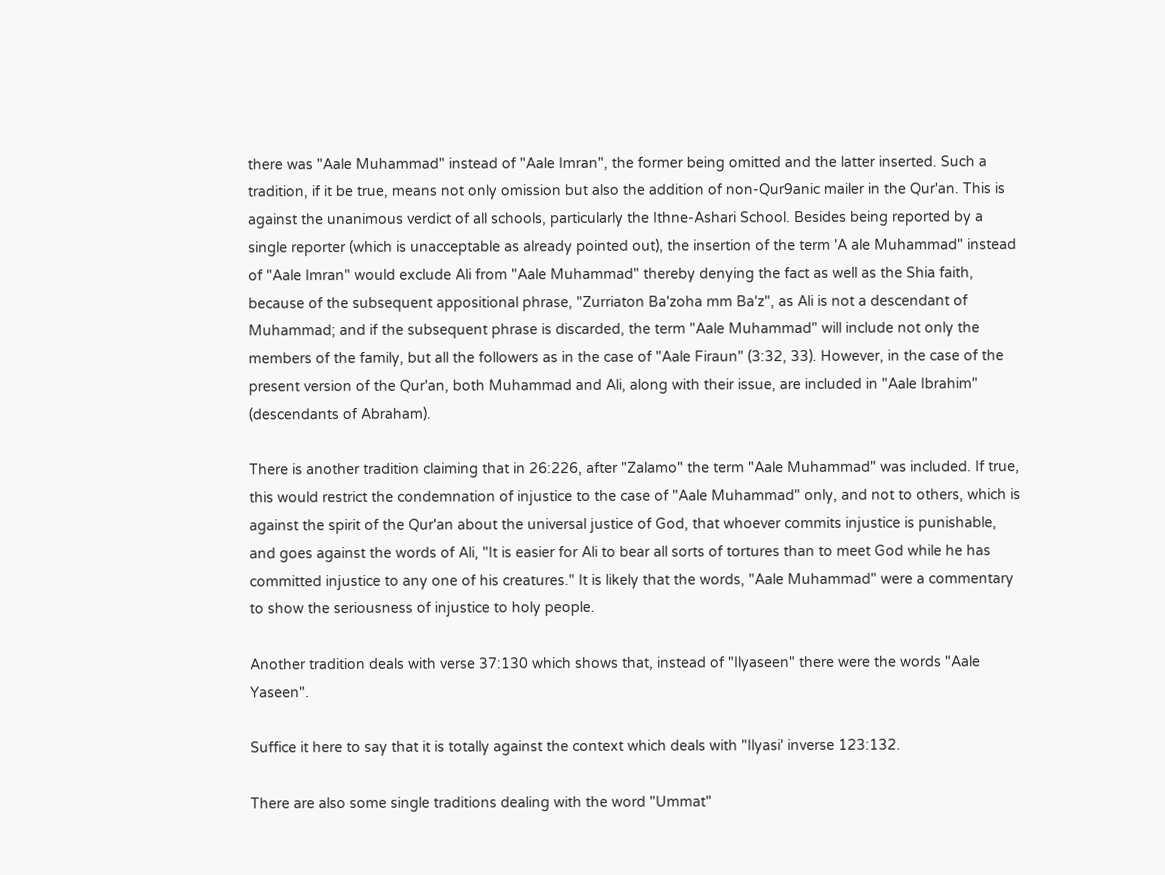there was "Aale Muhammad" instead of "Aale Imran", the former being omitted and the latter inserted. Such a tradition, if it be true, means not only omission but also the addition of non-Qur9anic mailer in the Qur'an. This is against the unanimous verdict of all schools, particularly the Ithne-Ashari School. Besides being reported by a single reporter (which is unacceptable as already pointed out), the insertion of the term 'A ale Muhammad" instead of "Aale Imran" would exclude Ali from "Aale Muhammad" thereby denying the fact as well as the Shia faith, because of the subsequent appositional phrase, "Zurriaton Ba'zoha mm Ba'z", as Ali is not a descendant of Muhammad; and if the subsequent phrase is discarded, the term "Aale Muhammad" will include not only the members of the family, but all the followers as in the case of "Aale Firaun" (3:32, 33). However, in the case of the present version of the Qur'an, both Muhammad and Ali, along with their issue, are included in "Aale Ibrahim" (descendants of Abraham).

There is another tradition claiming that in 26:226, after "Zalamo" the term "Aale Muhammad" was included. If true, this would restrict the condemnation of injustice to the case of "Aale Muhammad" only, and not to others, which is against the spirit of the Qur'an about the universal justice of God, that whoever commits injustice is punishable, and goes against the words of Ali, "It is easier for Ali to bear all sorts of tortures than to meet God while he has committed injustice to any one of his creatures." It is likely that the words, "Aale Muhammad" were a commentary to show the seriousness of injustice to holy people.

Another tradition deals with verse 37:130 which shows that, instead of "Ilyaseen" there were the words "Aale Yaseen".

Suffice it here to say that it is totally against the context which deals with "Ilyasi' inverse 123:132.

There are also some single traditions dealing with the word "Ummat"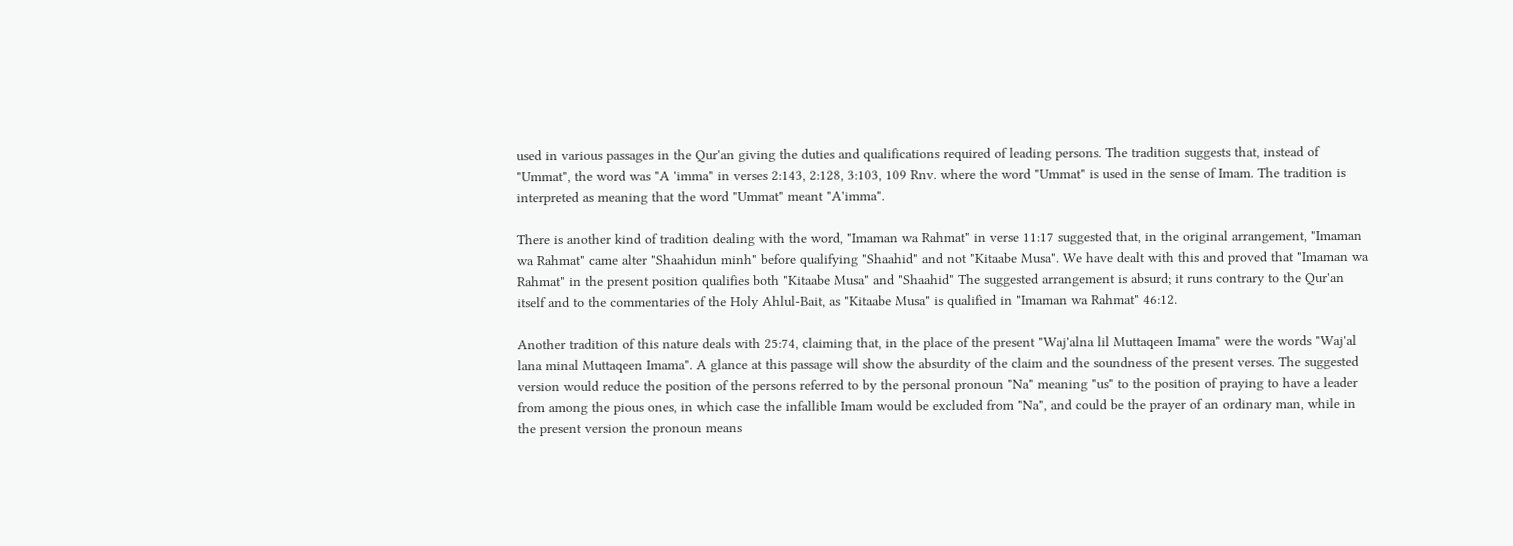used in various passages in the Qur'an giving the duties and qualifications required of leading persons. The tradition suggests that, instead of "Ummat", the word was "A 'imma" in verses 2:143, 2:128, 3:103, 109 Rnv. where the word "Ummat" is used in the sense of Imam. The tradition is interpreted as meaning that the word "Ummat" meant "A'imma".

There is another kind of tradition dealing with the word, "Imaman wa Rahmat" in verse 11:17 suggested that, in the original arrangement, "Imaman wa Rahmat" came alter "Shaahidun minh" before qualifying "Shaahid" and not "Kitaabe Musa". We have dealt with this and proved that "Imaman wa Rahmat" in the present position qualifies both "Kitaabe Musa" and "Shaahid" The suggested arrangement is absurd; it runs contrary to the Qur'an itself and to the commentaries of the Holy Ahlul-Bait, as "Kitaabe Musa" is qualified in "Imaman wa Rahmat" 46:12.

Another tradition of this nature deals with 25:74, claiming that, in the place of the present "Waj'alna lil Muttaqeen Imama" were the words "Waj'al lana minal Muttaqeen Imama". A glance at this passage will show the absurdity of the claim and the soundness of the present verses. The suggested version would reduce the position of the persons referred to by the personal pronoun "Na" meaning "us" to the position of praying to have a leader from among the pious ones, in which case the infallible Imam would be excluded from "Na", and could be the prayer of an ordinary man, while in the present version the pronoun means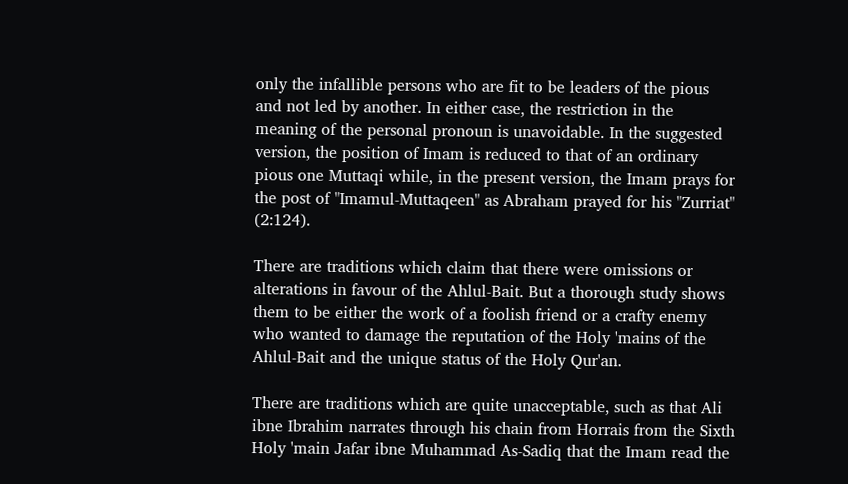only the infallible persons who are fit to be leaders of the pious and not led by another. In either case, the restriction in the meaning of the personal pronoun is unavoidable. In the suggested version, the position of Imam is reduced to that of an ordinary pious one Muttaqi while, in the present version, the Imam prays for the post of "Imamul-Muttaqeen" as Abraham prayed for his "Zurriat" (2:124).

There are traditions which claim that there were omissions or alterations in favour of the Ahlul-Bait. But a thorough study shows them to be either the work of a foolish friend or a crafty enemy who wanted to damage the reputation of the Holy 'mains of the Ahlul-Bait and the unique status of the Holy Qur'an.

There are traditions which are quite unacceptable, such as that Ali ibne Ibrahim narrates through his chain from Horrais from the Sixth Holy 'main Jafar ibne Muhammad As-Sadiq that the Imam read the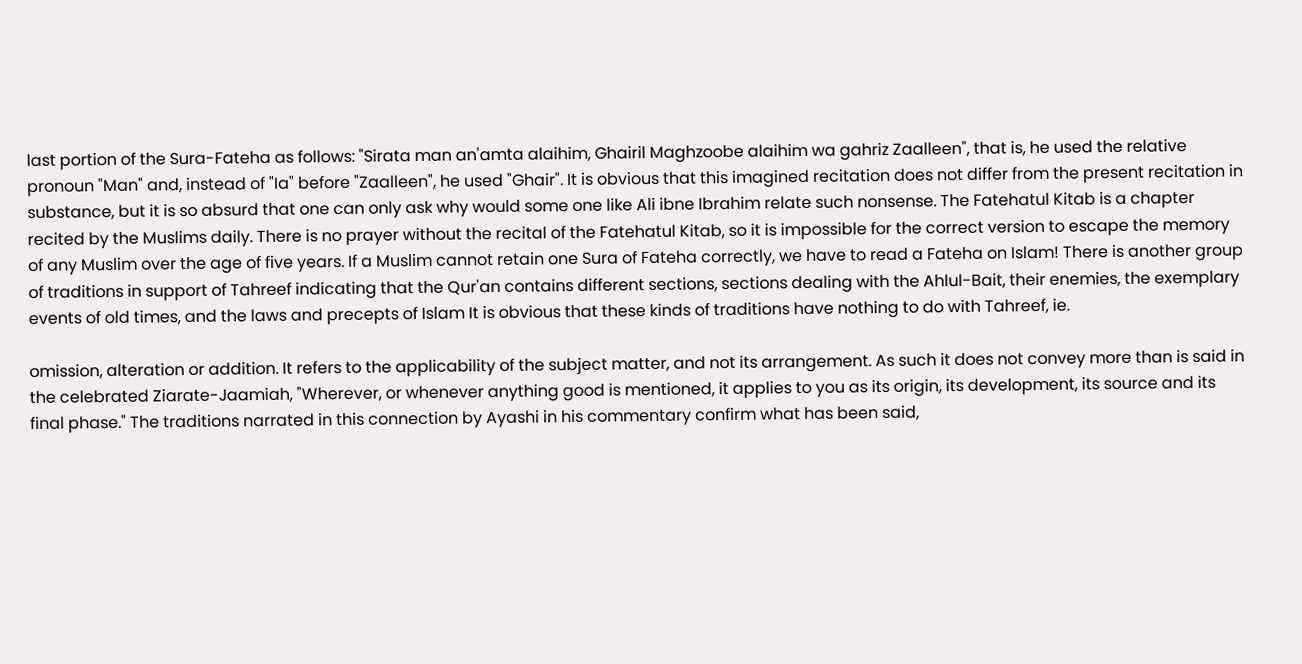last portion of the Sura-Fateha as follows: "Sirata man an'amta alaihim, Ghairil Maghzoobe alaihim wa gahriz Zaalleen", that is, he used the relative pronoun "Man" and, instead of "Ia" before "Zaalleen", he used "Ghair". It is obvious that this imagined recitation does not differ from the present recitation in substance, but it is so absurd that one can only ask why would some one like Ali ibne Ibrahim relate such nonsense. The Fatehatul Kitab is a chapter recited by the Muslims daily. There is no prayer without the recital of the Fatehatul Kitab, so it is impossible for the correct version to escape the memory of any Muslim over the age of five years. If a Muslim cannot retain one Sura of Fateha correctly, we have to read a Fateha on Islam! There is another group of traditions in support of Tahreef indicating that the Qur'an contains different sections, sections dealing with the Ahlul-Bait, their enemies, the exemplary events of old times, and the laws and precepts of Islam It is obvious that these kinds of traditions have nothing to do with Tahreef, ie.

omission, alteration or addition. It refers to the applicability of the subject matter, and not its arrangement. As such it does not convey more than is said in the celebrated Ziarate-Jaamiah, "Wherever, or whenever anything good is mentioned, it applies to you as its origin, its development, its source and its final phase." The traditions narrated in this connection by Ayashi in his commentary confirm what has been said,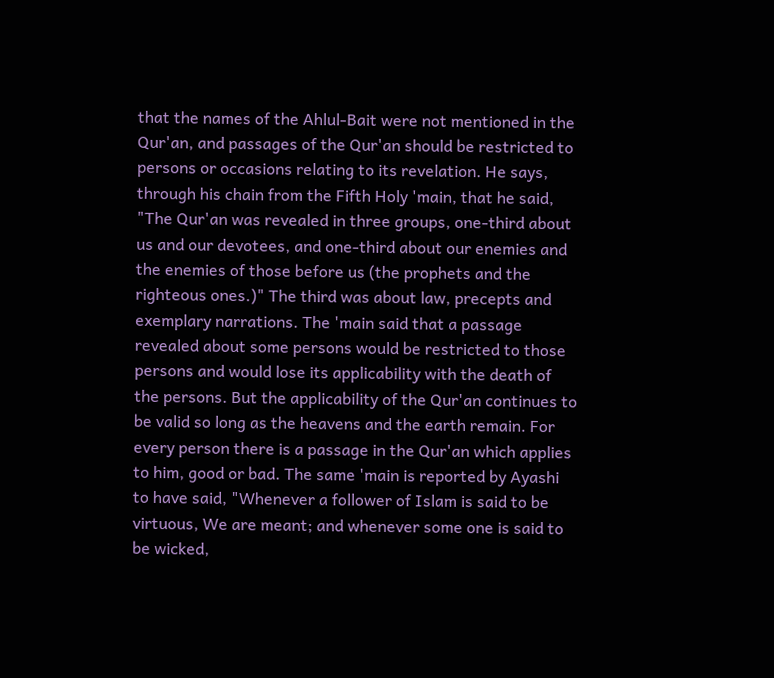that the names of the Ahlul-Bait were not mentioned in the Qur'an, and passages of the Qur'an should be restricted to persons or occasions relating to its revelation. He says, through his chain from the Fifth Holy 'main, that he said, "The Qur'an was revealed in three groups, one-third about us and our devotees, and one-third about our enemies and the enemies of those before us (the prophets and the righteous ones.)" The third was about law, precepts and exemplary narrations. The 'main said that a passage revealed about some persons would be restricted to those persons and would lose its applicability with the death of the persons. But the applicability of the Qur'an continues to be valid so long as the heavens and the earth remain. For every person there is a passage in the Qur'an which applies to him, good or bad. The same 'main is reported by Ayashi to have said, "Whenever a follower of Islam is said to be virtuous, We are meant; and whenever some one is said to be wicked,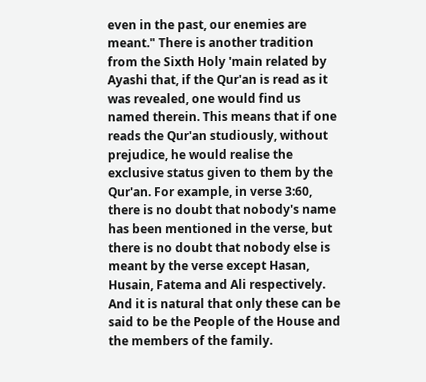even in the past, our enemies are meant." There is another tradition from the Sixth Holy 'main related by Ayashi that, if the Qur'an is read as it was revealed, one would find us named therein. This means that if one reads the Qur'an studiously, without prejudice, he would realise the exclusive status given to them by the Qur'an. For example, in verse 3:60, there is no doubt that nobody's name has been mentioned in the verse, but there is no doubt that nobody else is meant by the verse except Hasan, Husain, Fatema and Ali respectively. And it is natural that only these can be said to be the People of the House and the members of the family.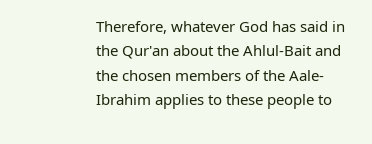Therefore, whatever God has said in the Qur'an about the Ahlul-Bait and the chosen members of the Aale-Ibrahim applies to these people to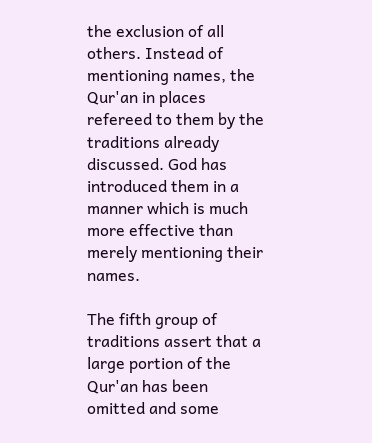the exclusion of all others. Instead of mentioning names, the Qur'an in places refereed to them by the traditions already discussed. God has introduced them in a manner which is much more effective than merely mentioning their names.

The fifth group of traditions assert that a large portion of the Qur'an has been omitted and some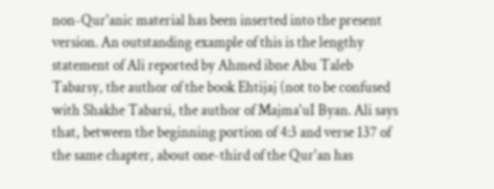non-Qur'anic material has been inserted into the present version. An outstanding example of this is the lengthy statement of Ali reported by Ahmed ibne Abu Taleb Tabarsy, the author of the book Ehtijaj (not to be confused with Shakhe Tabarsi, the author of Majma'uI Byan. Ali says that, between the beginning portion of 4:3 and verse 137 of the same chapter, about one-third of the Qur'an has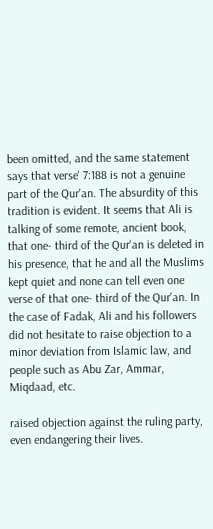been omitted, and the same statement says that verse' 7:188 is not a genuine part of the Qur'an. The absurdity of this tradition is evident. It seems that Ali is talking of some remote, ancient book, that one- third of the Qur'an is deleted in his presence, that he and all the Muslims kept quiet and none can tell even one verse of that one- third of the Qur'an. In the case of Fadak, Ali and his followers did not hesitate to raise objection to a minor deviation from Islamic law, and people such as Abu Zar, Ammar, Miqdaad, etc.

raised objection against the ruling party, even endangering their lives.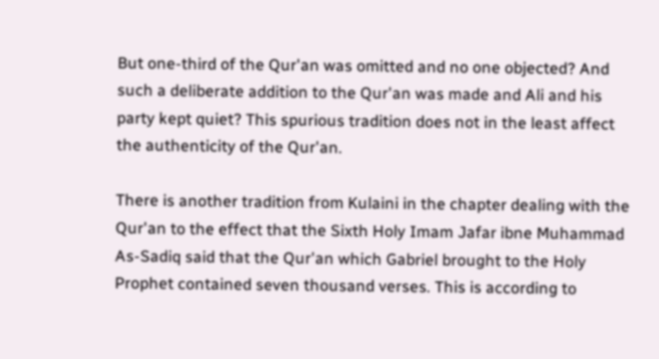But one-third of the Qur'an was omitted and no one objected? And such a deliberate addition to the Qur'an was made and Ali and his party kept quiet? This spurious tradition does not in the least affect the authenticity of the Qur'an.

There is another tradition from Kulaini in the chapter dealing with the Qur'an to the effect that the Sixth Holy Imam Jafar ibne Muhammad As-Sadiq said that the Qur'an which Gabriel brought to the Holy Prophet contained seven thousand verses. This is according to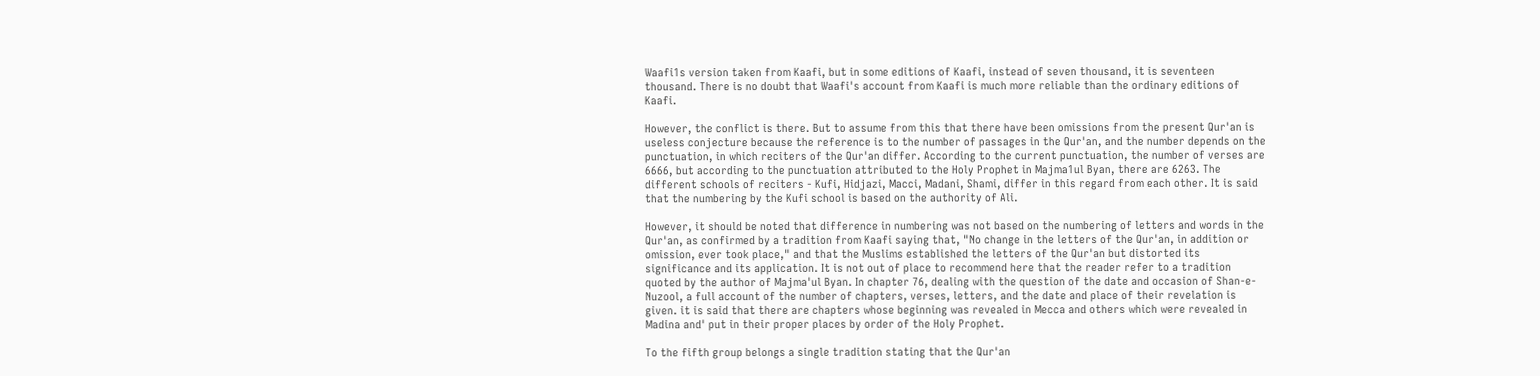Waafi1s version taken from Kaafi, but in some editions of Kaafi, instead of seven thousand, it is seventeen thousand. There is no doubt that Waafi's account from Kaafi is much more reliable than the ordinary editions of Kaafi.

However, the conflict is there. But to assume from this that there have been omissions from the present Qur'an is useless conjecture because the reference is to the number of passages in the Qur'an, and the number depends on the punctuation, in which reciters of the Qur'an differ. According to the current punctuation, the number of verses are 6666, but according to the punctuation attributed to the Holy Prophet in Majma1ul Byan, there are 6263. The different schools of reciters - Kufi, Hidjazi, Macci, Madani, Shami, differ in this regard from each other. It is said that the numbering by the Kufi school is based on the authority of Ali.

However, it should be noted that difference in numbering was not based on the numbering of letters and words in the Qur'an, as confirmed by a tradition from Kaafi saying that, "No change in the letters of the Qur'an, in addition or omission, ever took place," and that the Muslims established the letters of the Qur'an but distorted its significance and its application. It is not out of place to recommend here that the reader refer to a tradition quoted by the author of Majma'ul Byan. In chapter 76, dealing with the question of the date and occasion of Shan-e-Nuzool, a full account of the number of chapters, verses, letters, and the date and place of their revelation is given. it is said that there are chapters whose beginning was revealed in Mecca and others which were revealed in Madina and' put in their proper places by order of the Holy Prophet.

To the fifth group belongs a single tradition stating that the Qur'an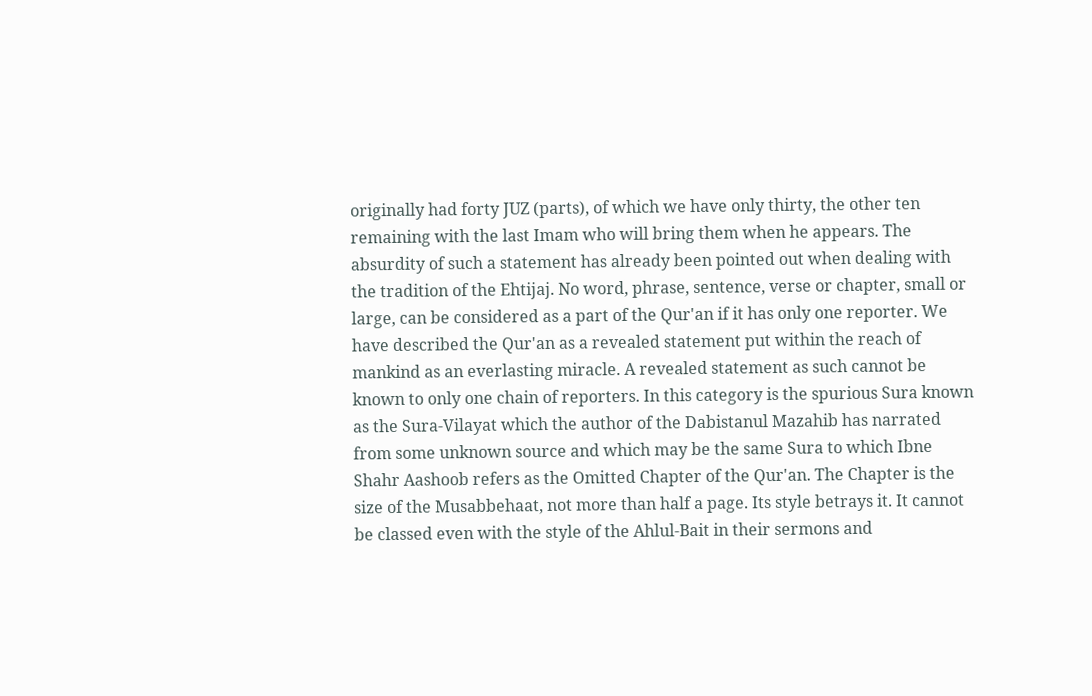originally had forty JUZ (parts), of which we have only thirty, the other ten remaining with the last Imam who will bring them when he appears. The absurdity of such a statement has already been pointed out when dealing with the tradition of the Ehtijaj. No word, phrase, sentence, verse or chapter, small or large, can be considered as a part of the Qur'an if it has only one reporter. We have described the Qur'an as a revealed statement put within the reach of mankind as an everlasting miracle. A revealed statement as such cannot be known to only one chain of reporters. In this category is the spurious Sura known as the Sura-Vilayat which the author of the Dabistanul Mazahib has narrated from some unknown source and which may be the same Sura to which Ibne Shahr Aashoob refers as the Omitted Chapter of the Qur'an. The Chapter is the size of the Musabbehaat, not more than half a page. Its style betrays it. It cannot be classed even with the style of the Ahlul-Bait in their sermons and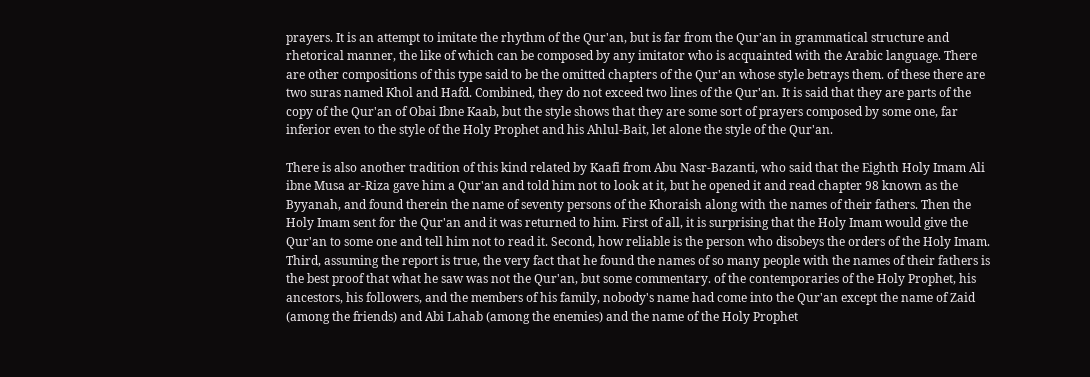prayers. It is an attempt to imitate the rhythm of the Qur'an, but is far from the Qur'an in grammatical structure and rhetorical manner, the like of which can be composed by any imitator who is acquainted with the Arabic language. There are other compositions of this type said to be the omitted chapters of the Qur'an whose style betrays them. of these there are two suras named Khol and Hafd. Combined, they do not exceed two lines of the Qur'an. It is said that they are parts of the copy of the Qur'an of Obai Ibne Kaab, but the style shows that they are some sort of prayers composed by some one, far inferior even to the style of the Holy Prophet and his Ahlul-Bait, let alone the style of the Qur'an.

There is also another tradition of this kind related by Kaafi from Abu Nasr-Bazanti, who said that the Eighth Holy Imam Ali ibne Musa ar-Riza gave him a Qur'an and told him not to look at it, but he opened it and read chapter 98 known as the Byyanah, and found therein the name of seventy persons of the Khoraish along with the names of their fathers. Then the Holy Imam sent for the Qur'an and it was returned to him. First of all, it is surprising that the Holy Imam would give the Qur'an to some one and tell him not to read it. Second, how reliable is the person who disobeys the orders of the Holy Imam. Third, assuming the report is true, the very fact that he found the names of so many people with the names of their fathers is the best proof that what he saw was not the Qur'an, but some commentary. of the contemporaries of the Holy Prophet, his ancestors, his followers, and the members of his family, nobody's name had come into the Qur'an except the name of Zaid (among the friends) and Abi Lahab (among the enemies) and the name of the Holy Prophet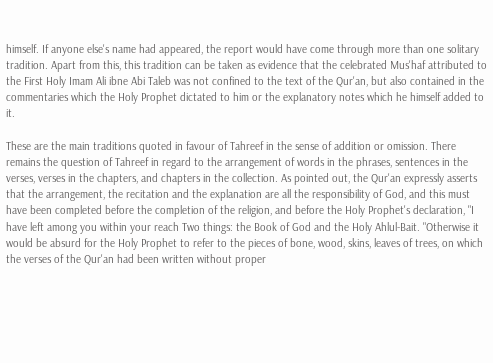himself. If anyone else's name had appeared, the report would have come through more than one solitary tradition. Apart from this, this tradition can be taken as evidence that the celebrated Mus'haf attributed to the First Holy Imam Ali ibne Abi Taleb was not confined to the text of the Qur'an, but also contained in the commentaries which the Holy Prophet dictated to him or the explanatory notes which he himself added to it.

These are the main traditions quoted in favour of Tahreef in the sense of addition or omission. There remains the question of Tahreef in regard to the arrangement of words in the phrases, sentences in the verses, verses in the chapters, and chapters in the collection. As pointed out, the Qur'an expressly asserts that the arrangement, the recitation and the explanation are all the responsibility of God, and this must have been completed before the completion of the religion, and before the Holy Prophet's declaration, "I have left among you within your reach Two things: the Book of God and the Holy Ahlul-Bait. "Otherwise it would be absurd for the Holy Prophet to refer to the pieces of bone, wood, skins, leaves of trees, on which the verses of the Qur'an had been written without proper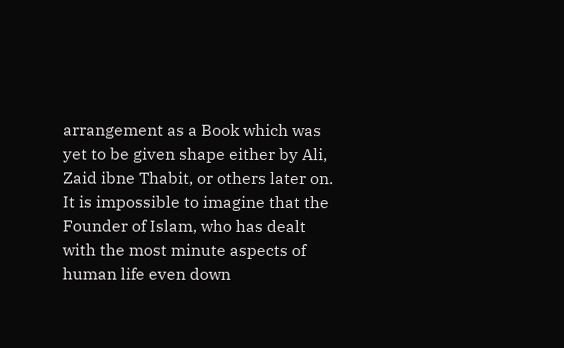arrangement as a Book which was yet to be given shape either by Ali, Zaid ibne Thabit, or others later on. It is impossible to imagine that the Founder of Islam, who has dealt with the most minute aspects of human life even down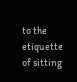to the etiquette of sitting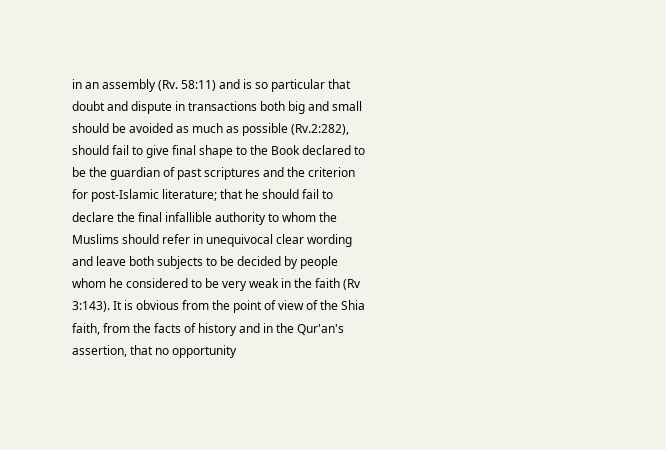in an assembly (Rv. 58:11) and is so particular that doubt and dispute in transactions both big and small should be avoided as much as possible (Rv.2:282), should fail to give final shape to the Book declared to be the guardian of past scriptures and the criterion for post-Islamic literature; that he should fail to declare the final infallible authority to whom the Muslims should refer in unequivocal clear wording and leave both subjects to be decided by people whom he considered to be very weak in the faith (Rv 3:143). It is obvious from the point of view of the Shia faith, from the facts of history and in the Qur'an's assertion, that no opportunity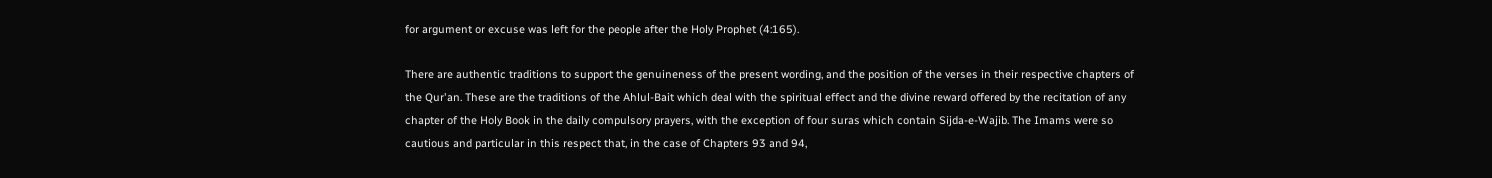for argument or excuse was left for the people after the Holy Prophet (4:165).

There are authentic traditions to support the genuineness of the present wording, and the position of the verses in their respective chapters of the Qur'an. These are the traditions of the Ahlul-Bait which deal with the spiritual effect and the divine reward offered by the recitation of any chapter of the Holy Book in the daily compulsory prayers, with the exception of four suras which contain Sijda-e-Wajib. The Imams were so cautious and particular in this respect that, in the case of Chapters 93 and 94,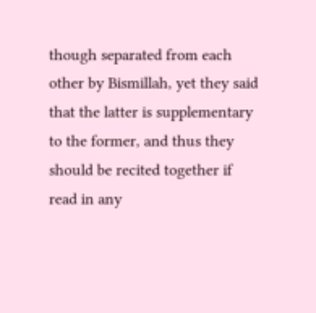though separated from each other by Bismillah, yet they said that the latter is supplementary to the former, and thus they should be recited together if read in any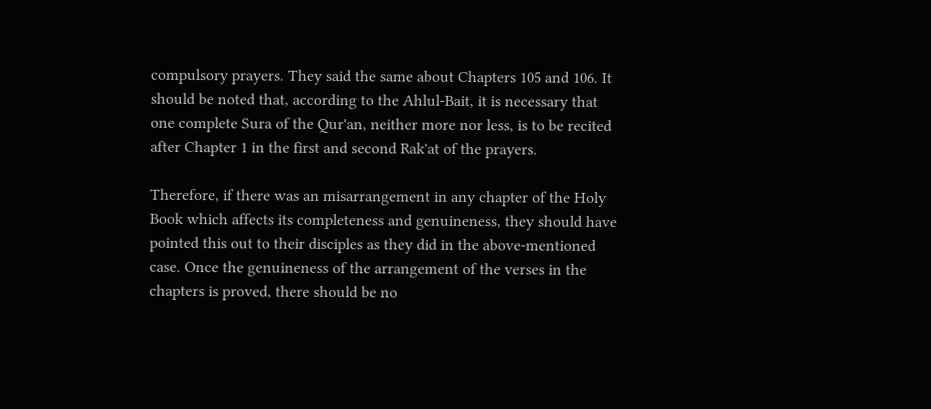compulsory prayers. They said the same about Chapters 105 and 106. It should be noted that, according to the Ahlul-Bait, it is necessary that one complete Sura of the Qur'an, neither more nor less, is to be recited after Chapter 1 in the first and second Rak'at of the prayers.

Therefore, if there was an misarrangement in any chapter of the Holy Book which affects its completeness and genuineness, they should have pointed this out to their disciples as they did in the above-mentioned case. Once the genuineness of the arrangement of the verses in the chapters is proved, there should be no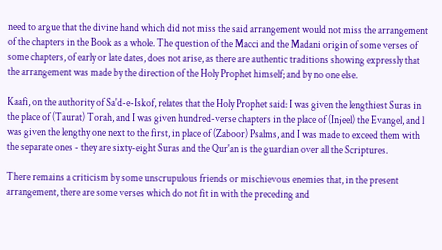need to argue that the divine hand which did not miss the said arrangement would not miss the arrangement of the chapters in the Book as a whole. The question of the Macci and the Madani origin of some verses of some chapters, of early or late dates, does not arise, as there are authentic traditions showing expressly that the arrangement was made by the direction of the Holy Prophet himself; and by no one else.

Kaafi, on the authority of Sa'd-e-Iskof, relates that the Holy Prophet said: I was given the lengthiest Suras in the place of (Taurat) Torah, and I was given hundred-verse chapters in the place of (Injeel) the Evangel, and l was given the lengthy one next to the first, in place of (Zaboor) Psalms, and I was made to exceed them with the separate ones - they are sixty-eight Suras and the Qur'an is the guardian over all the Scriptures.

There remains a criticism by some unscrupulous friends or mischievous enemies that, in the present arrangement, there are some verses which do not fit in with the preceding and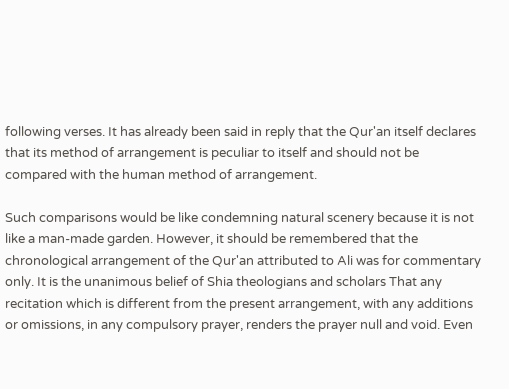following verses. It has already been said in reply that the Qur'an itself declares that its method of arrangement is peculiar to itself and should not be compared with the human method of arrangement.

Such comparisons would be like condemning natural scenery because it is not like a man-made garden. However, it should be remembered that the chronological arrangement of the Qur'an attributed to Ali was for commentary only. It is the unanimous belief of Shia theologians and scholars That any recitation which is different from the present arrangement, with any additions or omissions, in any compulsory prayer, renders the prayer null and void. Even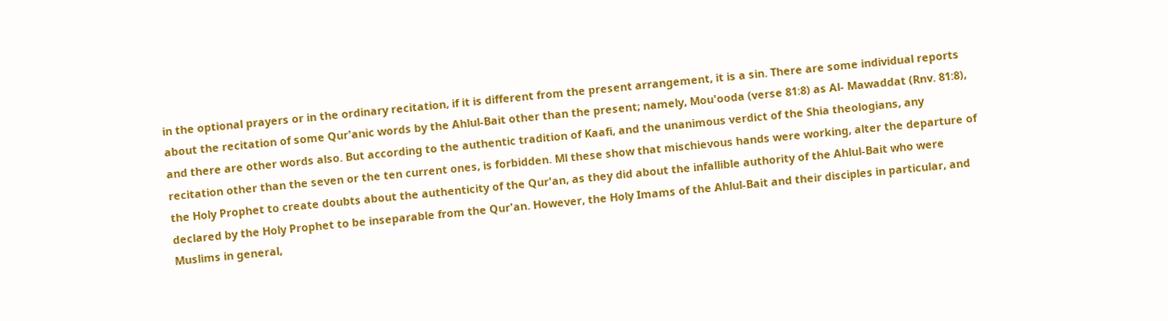in the optional prayers or in the ordinary recitation, if it is different from the present arrangement, it is a sin. There are some individual reports about the recitation of some Qur'anic words by the Ahlul-Bait other than the present; namely, Mou'ooda (verse 81:8) as Al- Mawaddat (Rnv. 81:8), and there are other words also. But according to the authentic tradition of Kaafi, and the unanimous verdict of the Shia theologians, any recitation other than the seven or the ten current ones, is forbidden. Ml these show that mischievous hands were working, alter the departure of the Holy Prophet to create doubts about the authenticity of the Qur'an, as they did about the infallible authority of the Ahlul-Bait who were declared by the Holy Prophet to be inseparable from the Qur'an. However, the Holy Imams of the Ahlul-Bait and their disciples in particular, and Muslims in general,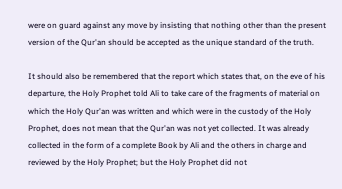were on guard against any move by insisting that nothing other than the present version of the Qur'an should be accepted as the unique standard of the truth.

It should also be remembered that the report which states that, on the eve of his departure, the Holy Prophet told Ali to take care of the fragments of material on which the Holy Qur'an was written and which were in the custody of the Holy Prophet, does not mean that the Qur'an was not yet collected. It was already collected in the form of a complete Book by Ali and the others in charge and reviewed by the Holy Prophet; but the Holy Prophet did not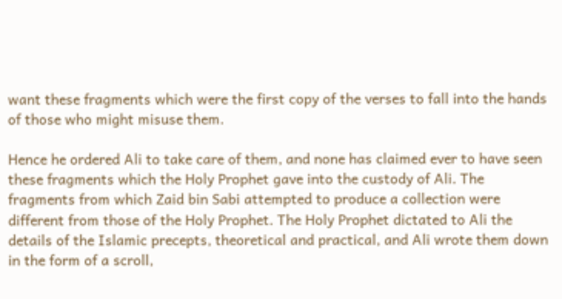want these fragments which were the first copy of the verses to fall into the hands of those who might misuse them.

Hence he ordered Ali to take care of them, and none has claimed ever to have seen these fragments which the Holy Prophet gave into the custody of Ali. The fragments from which Zaid bin Sabi attempted to produce a collection were different from those of the Holy Prophet. The Holy Prophet dictated to Ali the details of the Islamic precepts, theoretical and practical, and Ali wrote them down in the form of a scroll,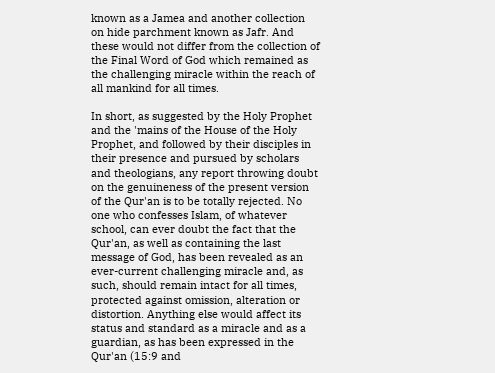known as a Jamea and another collection on hide parchment known as Jafr. And these would not differ from the collection of the Final Word of God which remained as the challenging miracle within the reach of all mankind for all times.

In short, as suggested by the Holy Prophet and the 'mains of the House of the Holy Prophet, and followed by their disciples in their presence and pursued by scholars and theologians, any report throwing doubt on the genuineness of the present version of the Qur'an is to be totally rejected. No one who confesses Islam, of whatever school, can ever doubt the fact that the Qur'an, as well as containing the last message of God, has been revealed as an ever-current challenging miracle and, as such, should remain intact for all times, protected against omission, alteration or distortion. Anything else would affect its status and standard as a miracle and as a guardian, as has been expressed in the Qur'an (15:9 and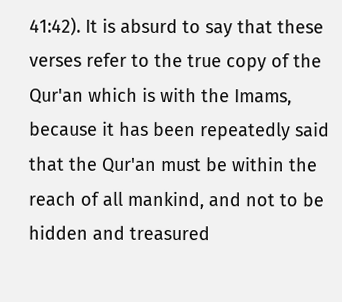41:42). It is absurd to say that these verses refer to the true copy of the Qur'an which is with the Imams, because it has been repeatedly said that the Qur'an must be within the reach of all mankind, and not to be hidden and treasured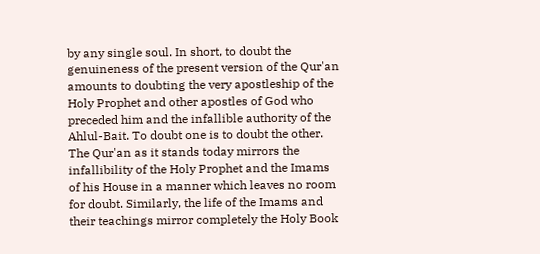by any single soul. In short, to doubt the genuineness of the present version of the Qur'an amounts to doubting the very apostleship of the Holy Prophet and other apostles of God who preceded him and the infallible authority of the Ahlul-Bait. To doubt one is to doubt the other. The Qur'an as it stands today mirrors the infallibility of the Holy Prophet and the Imams of his House in a manner which leaves no room for doubt. Similarly, the life of the Imams and their teachings mirror completely the Holy Book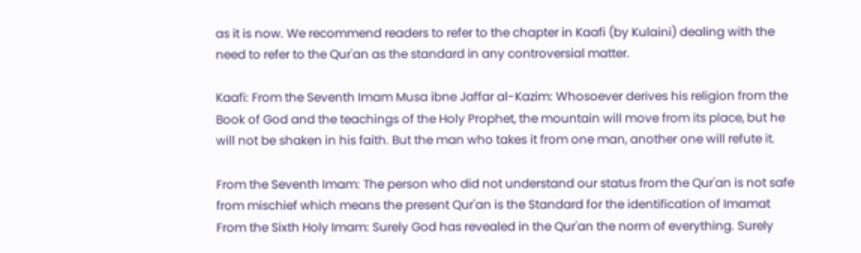as it is now. We recommend readers to refer to the chapter in Kaafi (by Kulaini) dealing with the need to refer to the Qur'an as the standard in any controversial matter.

Kaafi: From the Seventh Imam Musa ibne Jaffar al-Kazim: Whosoever derives his religion from the Book of God and the teachings of the Holy Prophet, the mountain will move from its place, but he will not be shaken in his faith. But the man who takes it from one man, another one will refute it.

From the Seventh Imam: The person who did not understand our status from the Qur'an is not safe from mischief which means the present Qur'an is the Standard for the identification of Imamat From the Sixth Holy Imam: Surely God has revealed in the Qur'an the norm of everything. Surely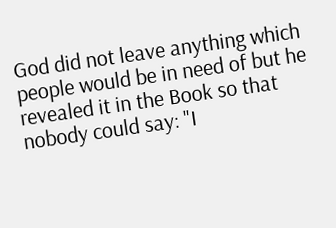God did not leave anything which people would be in need of but he revealed it in the Book so that nobody could say: "I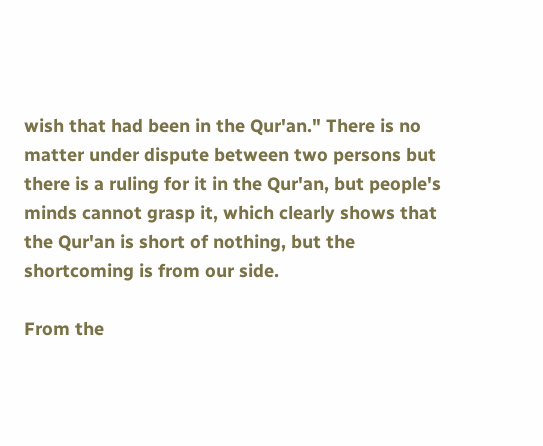wish that had been in the Qur'an." There is no matter under dispute between two persons but there is a ruling for it in the Qur'an, but people's minds cannot grasp it, which clearly shows that the Qur'an is short of nothing, but the shortcoming is from our side.

From the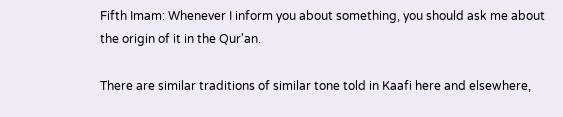Fifth Imam: Whenever I inform you about something, you should ask me about the origin of it in the Qur'an.

There are similar traditions of similar tone told in Kaafi here and elsewhere,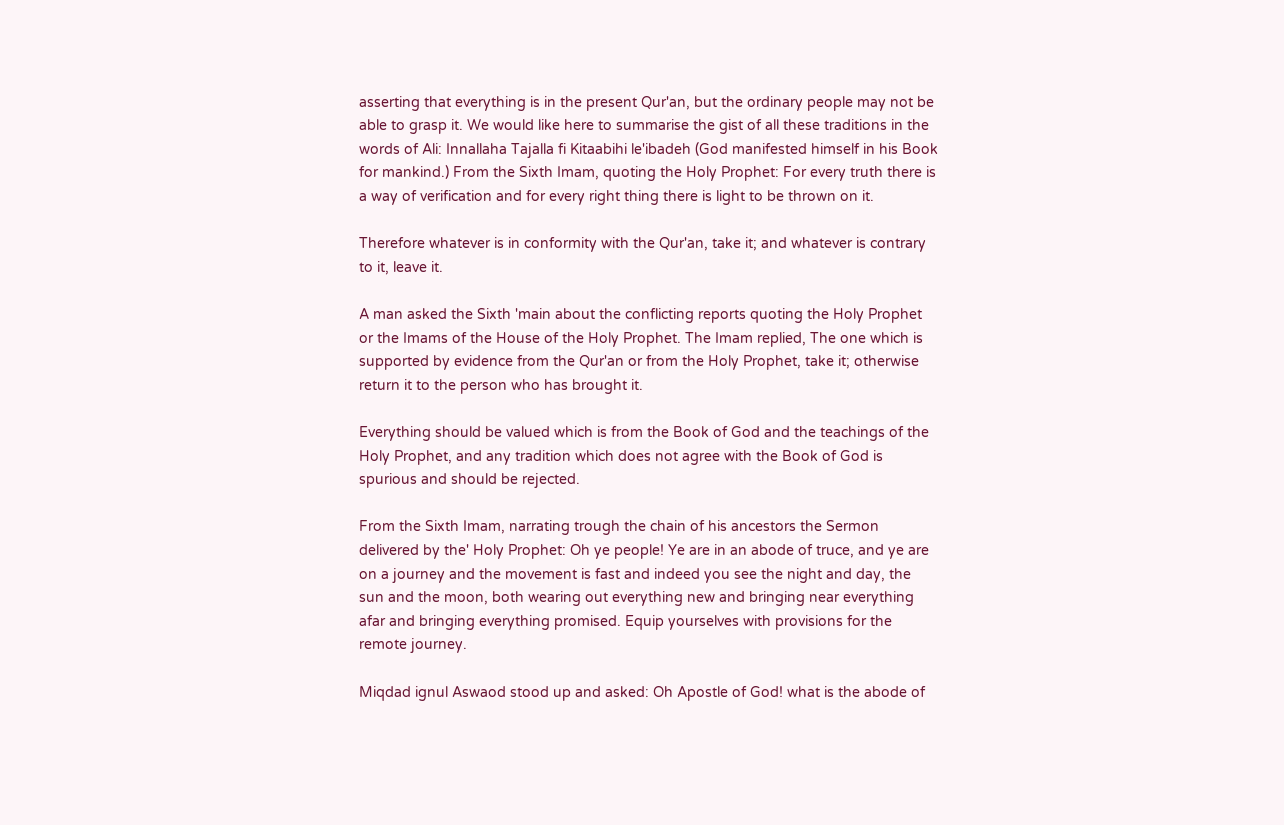asserting that everything is in the present Qur'an, but the ordinary people may not be able to grasp it. We would like here to summarise the gist of all these traditions in the words of Ali: Innallaha Tajalla fi Kitaabihi le'ibadeh (God manifested himself in his Book for mankind.) From the Sixth Imam, quoting the Holy Prophet: For every truth there is a way of verification and for every right thing there is light to be thrown on it.

Therefore whatever is in conformity with the Qur'an, take it; and whatever is contrary to it, leave it.

A man asked the Sixth 'main about the conflicting reports quoting the Holy Prophet or the Imams of the House of the Holy Prophet. The Imam replied, The one which is supported by evidence from the Qur'an or from the Holy Prophet, take it; otherwise return it to the person who has brought it.

Everything should be valued which is from the Book of God and the teachings of the Holy Prophet, and any tradition which does not agree with the Book of God is spurious and should be rejected.

From the Sixth Imam, narrating trough the chain of his ancestors the Sermon delivered by the' Holy Prophet: Oh ye people! Ye are in an abode of truce, and ye are on a journey and the movement is fast and indeed you see the night and day, the sun and the moon, both wearing out everything new and bringing near everything afar and bringing everything promised. Equip yourselves with provisions for the remote journey.

Miqdad ignul Aswaod stood up and asked: Oh Apostle of God! what is the abode of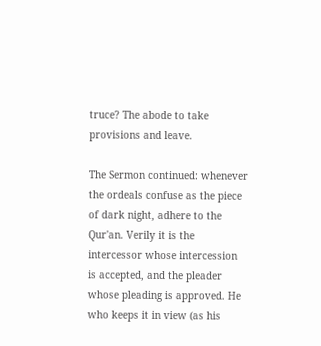truce? The abode to take provisions and leave.

The Sermon continued: whenever the ordeals confuse as the piece of dark night, adhere to the Qur'an. Verily it is the intercessor whose intercession is accepted, and the pleader whose pleading is approved. He who keeps it in view (as his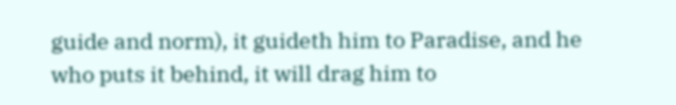guide and norm), it guideth him to Paradise, and he who puts it behind, it will drag him to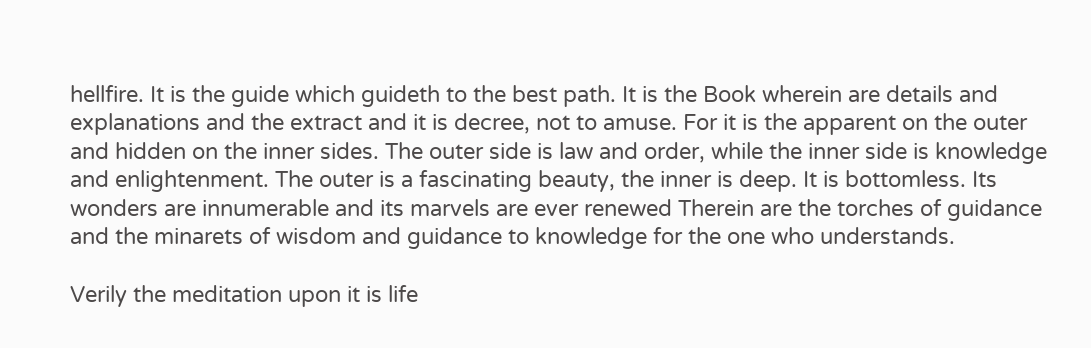hellfire. It is the guide which guideth to the best path. It is the Book wherein are details and explanations and the extract and it is decree, not to amuse. For it is the apparent on the outer and hidden on the inner sides. The outer side is law and order, while the inner side is knowledge and enlightenment. The outer is a fascinating beauty, the inner is deep. It is bottomless. Its wonders are innumerable and its marvels are ever renewed Therein are the torches of guidance and the minarets of wisdom and guidance to knowledge for the one who understands.

Verily the meditation upon it is life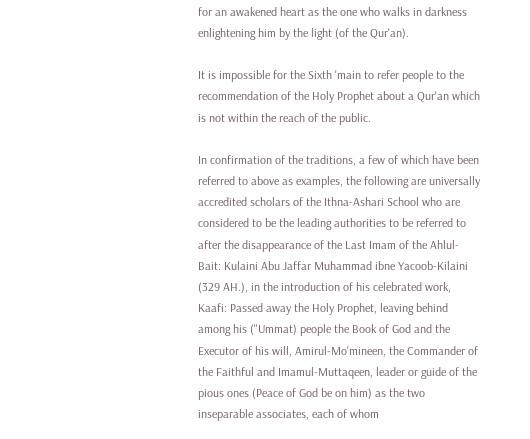for an awakened heart as the one who walks in darkness enlightening him by the light (of the Qur'an).

It is impossible for the Sixth 'main to refer people to the recommendation of the Holy Prophet about a Qur'an which is not within the reach of the public.

In confirmation of the traditions, a few of which have been referred to above as examples, the following are universally accredited scholars of the Ithna-Ashari School who are considered to be the leading authorities to be referred to after the disappearance of the Last Imam of the Ahlul-Bait: Kulaini Abu Jaffar Muhammad ibne Yacoob-Kilaini (329 AH.), in the introduction of his celebrated work, Kaafi: Passed away the Holy Prophet, leaving behind among his ("Ummat) people the Book of God and the Executor of his will, Amirul-Mo'mineen, the Commander of the Faithful and Imamul-Muttaqeen, leader or guide of the pious ones (Peace of God be on him) as the two inseparable associates, each of whom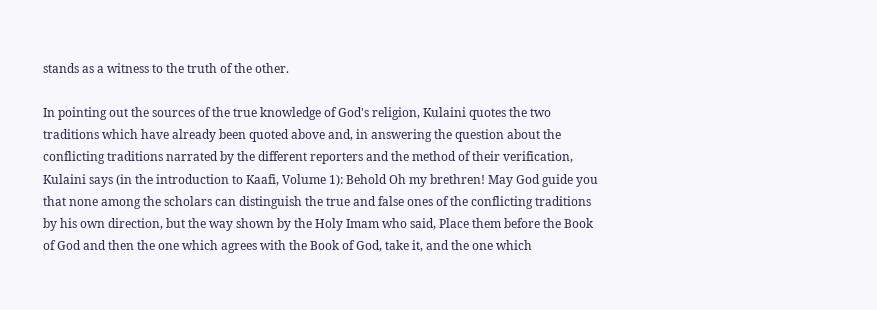stands as a witness to the truth of the other.

In pointing out the sources of the true knowledge of God's religion, Kulaini quotes the two traditions which have already been quoted above and, in answering the question about the conflicting traditions narrated by the different reporters and the method of their verification, Kulaini says (in the introduction to Kaafi, Volume 1): Behold Oh my brethren! May God guide you that none among the scholars can distinguish the true and false ones of the conflicting traditions by his own direction, but the way shown by the Holy Imam who said, Place them before the Book of God and then the one which agrees with the Book of God, take it, and the one which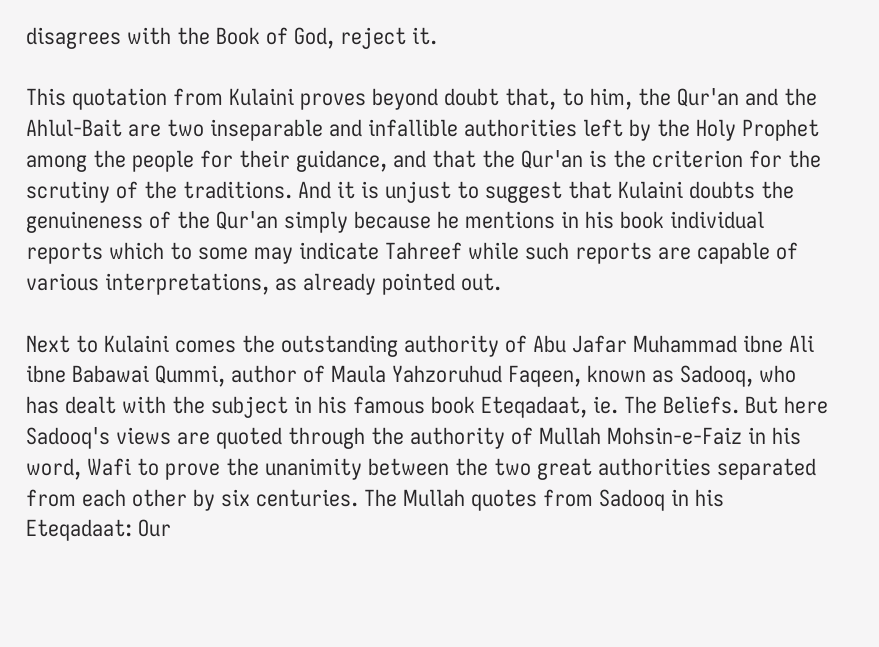disagrees with the Book of God, reject it.

This quotation from Kulaini proves beyond doubt that, to him, the Qur'an and the Ahlul-Bait are two inseparable and infallible authorities left by the Holy Prophet among the people for their guidance, and that the Qur'an is the criterion for the scrutiny of the traditions. And it is unjust to suggest that Kulaini doubts the genuineness of the Qur'an simply because he mentions in his book individual reports which to some may indicate Tahreef while such reports are capable of various interpretations, as already pointed out.

Next to Kulaini comes the outstanding authority of Abu Jafar Muhammad ibne Ali ibne Babawai Qummi, author of Maula Yahzoruhud Faqeen, known as Sadooq, who has dealt with the subject in his famous book Eteqadaat, ie. The Beliefs. But here Sadooq's views are quoted through the authority of Mullah Mohsin-e-Faiz in his word, Wafi to prove the unanimity between the two great authorities separated from each other by six centuries. The Mullah quotes from Sadooq in his Eteqadaat: Our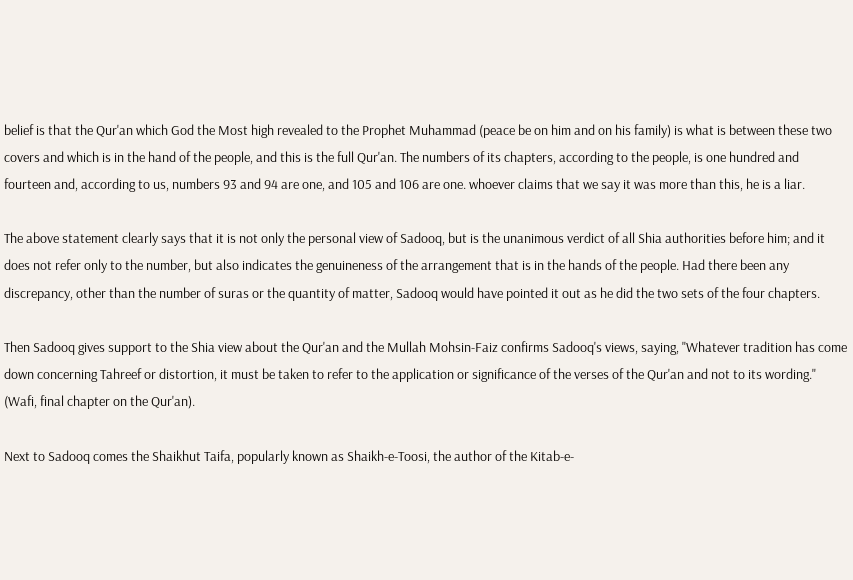belief is that the Qur'an which God the Most high revealed to the Prophet Muhammad (peace be on him and on his family) is what is between these two covers and which is in the hand of the people, and this is the full Qur'an. The numbers of its chapters, according to the people, is one hundred and fourteen and, according to us, numbers 93 and 94 are one, and 105 and 106 are one. whoever claims that we say it was more than this, he is a liar.

The above statement clearly says that it is not only the personal view of Sadooq, but is the unanimous verdict of all Shia authorities before him; and it does not refer only to the number, but also indicates the genuineness of the arrangement that is in the hands of the people. Had there been any discrepancy, other than the number of suras or the quantity of matter, Sadooq would have pointed it out as he did the two sets of the four chapters.

Then Sadooq gives support to the Shia view about the Qur'an and the Mullah Mohsin-Faiz confirms Sadooq's views, saying, "Whatever tradition has come down concerning Tahreef or distortion, it must be taken to refer to the application or significance of the verses of the Qur'an and not to its wording." (Wafi, final chapter on the Qur'an).

Next to Sadooq comes the Shaikhut Taifa, popularly known as Shaikh-e-Toosi, the author of the Kitab-e-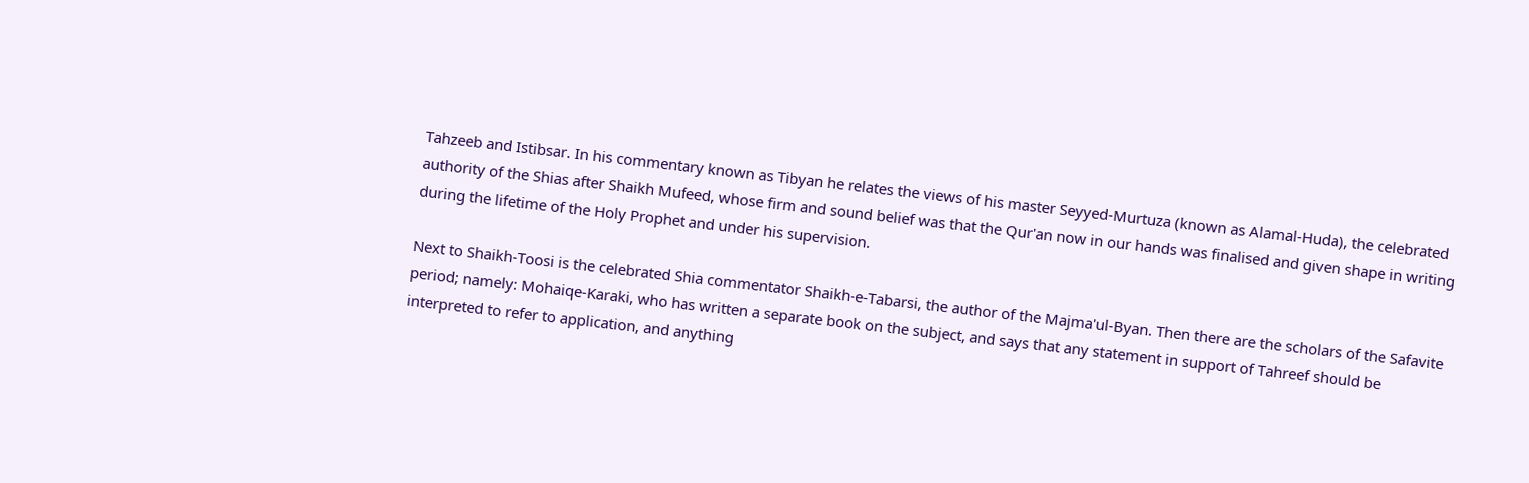Tahzeeb and Istibsar. In his commentary known as Tibyan he relates the views of his master Seyyed-Murtuza (known as Alamal-Huda), the celebrated authority of the Shias after Shaikh Mufeed, whose firm and sound belief was that the Qur'an now in our hands was finalised and given shape in writing during the lifetime of the Holy Prophet and under his supervision.

Next to Shaikh-Toosi is the celebrated Shia commentator Shaikh-e-Tabarsi, the author of the Majma'ul-Byan. Then there are the scholars of the Safavite period; namely: Mohaiqe-Karaki, who has written a separate book on the subject, and says that any statement in support of Tahreef should be interpreted to refer to application, and anything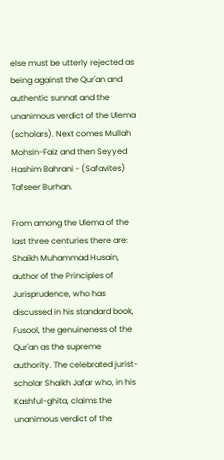else must be utterly rejected as being against the Qur'an and authentic sunnat and the unanimous verdict of the Ulema (scholars). Next comes Mullah Mohsin-Faiz and then Seyyed Hashim Bahrani - (Safavites) Tafseer Burhan.

From among the Ulema of the last three centuries there are: Shaikh Muhammad Husain, author of the Principles of Jurisprudence, who has discussed in his standard book, Fusool, the genuineness of the Qur'an as the supreme authority. The celebrated jurist-scholar Shaikh Jafar who, in his Kashful-ghita, claims the unanimous verdict of the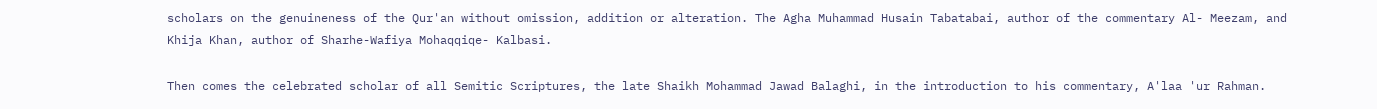scholars on the genuineness of the Qur'an without omission, addition or alteration. The Agha Muhammad Husain Tabatabai, author of the commentary Al- Meezam, and Khija Khan, author of Sharhe-Wafiya Mohaqqiqe- Kalbasi.

Then comes the celebrated scholar of all Semitic Scriptures, the late Shaikh Mohammad Jawad Balaghi, in the introduction to his commentary, A'laa 'ur Rahman.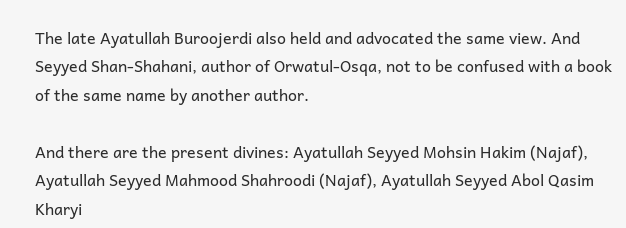The late Ayatullah Buroojerdi also held and advocated the same view. And Seyyed Shan-Shahani, author of Orwatul-Osqa, not to be confused with a book of the same name by another author.

And there are the present divines: Ayatullah Seyyed Mohsin Hakim (Najaf), Ayatullah Seyyed Mahmood Shahroodi (Najaf), Ayatullah Seyyed Abol Qasim Kharyi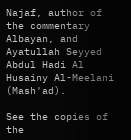Najaf, author of the commentary Albayan, and Ayatullah Seyyed Abdul Hadi Al Husainy Al-Meelani (Mash'ad).

See the copies of the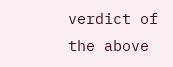verdict of the above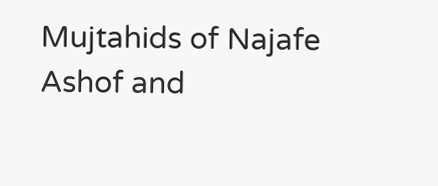Mujtahids of Najafe Ashof and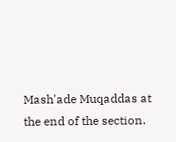Mash'ade Muqaddas at the end of the section.